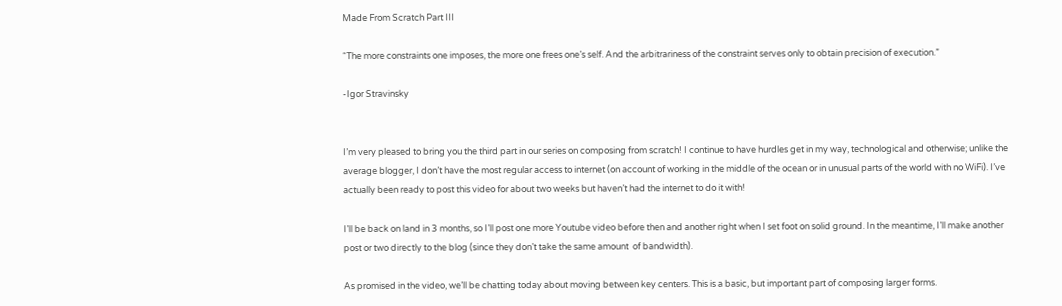Made From Scratch Part III

“The more constraints one imposes, the more one frees one’s self. And the arbitrariness of the constraint serves only to obtain precision of execution.”

-Igor Stravinsky


I’m very pleased to bring you the third part in our series on composing from scratch! I continue to have hurdles get in my way, technological and otherwise; unlike the average blogger, I don’t have the most regular access to internet (on account of working in the middle of the ocean or in unusual parts of the world with no WiFi). I’ve actually been ready to post this video for about two weeks but haven’t had the internet to do it with!

I’ll be back on land in 3 months, so I’ll post one more Youtube video before then and another right when I set foot on solid ground. In the meantime, I’ll make another post or two directly to the blog (since they don’t take the same amount  of bandwidth).

As promised in the video, we’ll be chatting today about moving between key centers. This is a basic, but important part of composing larger forms.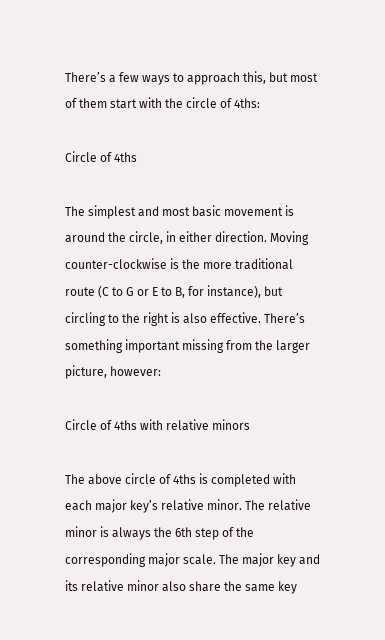There’s a few ways to approach this, but most of them start with the circle of 4ths:

Circle of 4ths

The simplest and most basic movement is around the circle, in either direction. Moving counter-clockwise is the more traditional route (C to G or E to B, for instance), but circling to the right is also effective. There’s something important missing from the larger picture, however:

Circle of 4ths with relative minors

The above circle of 4ths is completed with each major key’s relative minor. The relative minor is always the 6th step of the corresponding major scale. The major key and its relative minor also share the same key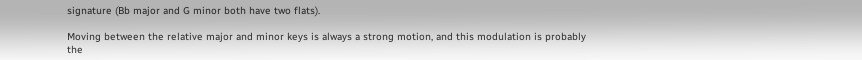signature (Bb major and G minor both have two flats).

Moving between the relative major and minor keys is always a strong motion, and this modulation is probably the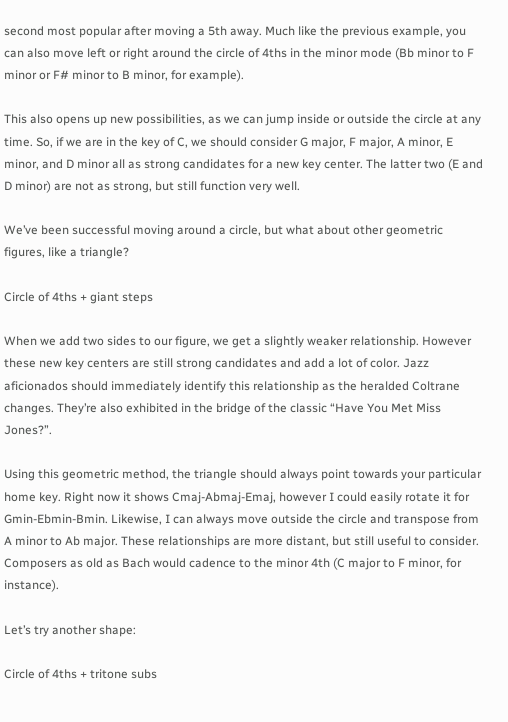second most popular after moving a 5th away. Much like the previous example, you can also move left or right around the circle of 4ths in the minor mode (Bb minor to F minor or F# minor to B minor, for example).

This also opens up new possibilities, as we can jump inside or outside the circle at any time. So, if we are in the key of C, we should consider G major, F major, A minor, E minor, and D minor all as strong candidates for a new key center. The latter two (E and D minor) are not as strong, but still function very well.

We’ve been successful moving around a circle, but what about other geometric figures, like a triangle?

Circle of 4ths + giant steps

When we add two sides to our figure, we get a slightly weaker relationship. However these new key centers are still strong candidates and add a lot of color. Jazz aficionados should immediately identify this relationship as the heralded Coltrane changes. They’re also exhibited in the bridge of the classic “Have You Met Miss Jones?”.

Using this geometric method, the triangle should always point towards your particular home key. Right now it shows Cmaj-Abmaj-Emaj, however I could easily rotate it for Gmin-Ebmin-Bmin. Likewise, I can always move outside the circle and transpose from A minor to Ab major. These relationships are more distant, but still useful to consider. Composers as old as Bach would cadence to the minor 4th (C major to F minor, for instance).

Let’s try another shape:

Circle of 4ths + tritone subs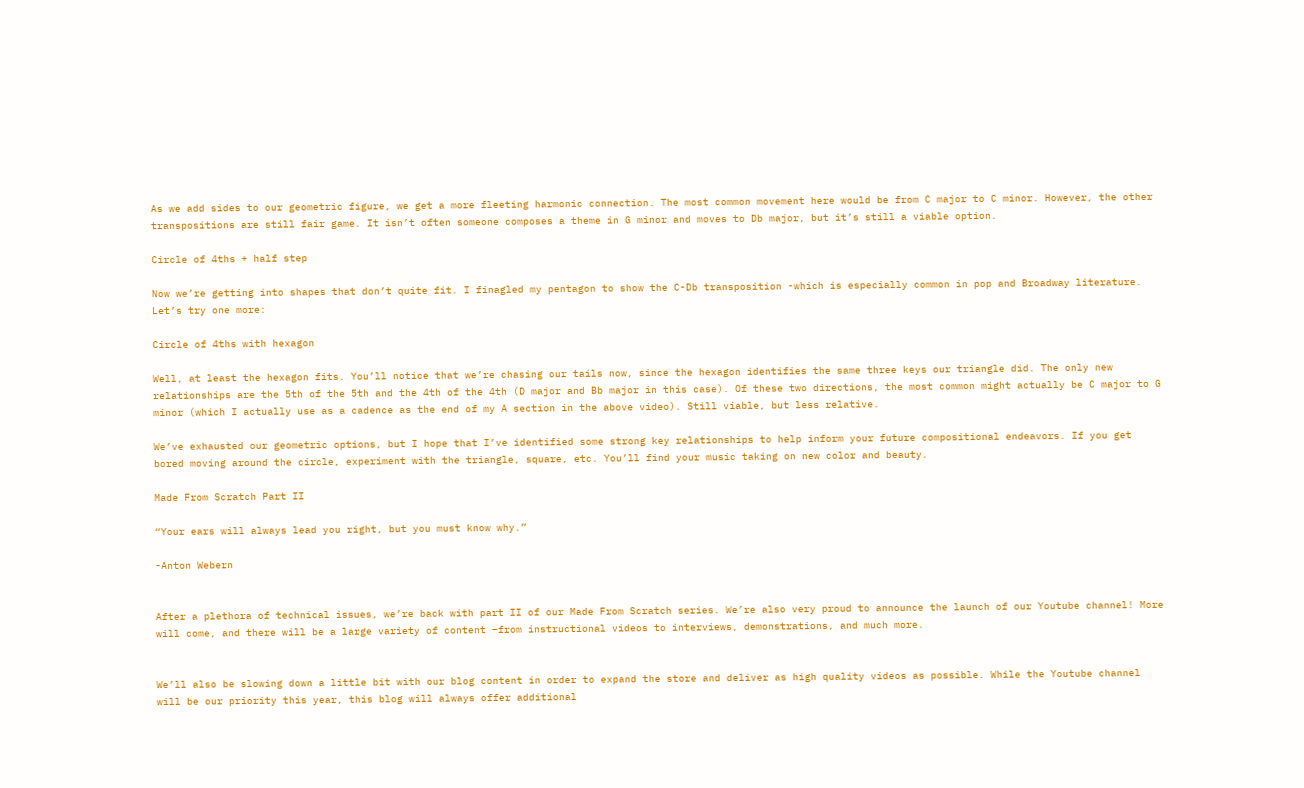As we add sides to our geometric figure, we get a more fleeting harmonic connection. The most common movement here would be from C major to C minor. However, the other transpositions are still fair game. It isn’t often someone composes a theme in G minor and moves to Db major, but it’s still a viable option.

Circle of 4ths + half step

Now we’re getting into shapes that don’t quite fit. I finagled my pentagon to show the C-Db transposition -which is especially common in pop and Broadway literature. Let’s try one more:

Circle of 4ths with hexagon

Well, at least the hexagon fits. You’ll notice that we’re chasing our tails now, since the hexagon identifies the same three keys our triangle did. The only new relationships are the 5th of the 5th and the 4th of the 4th (D major and Bb major in this case). Of these two directions, the most common might actually be C major to G minor (which I actually use as a cadence as the end of my A section in the above video). Still viable, but less relative.

We’ve exhausted our geometric options, but I hope that I’ve identified some strong key relationships to help inform your future compositional endeavors. If you get bored moving around the circle, experiment with the triangle, square, etc. You’ll find your music taking on new color and beauty.

Made From Scratch Part II

“Your ears will always lead you right, but you must know why.”

-Anton Webern


After a plethora of technical issues, we’re back with part II of our Made From Scratch series. We’re also very proud to announce the launch of our Youtube channel! More will come, and there will be a large variety of content –from instructional videos to interviews, demonstrations, and much more.


We’ll also be slowing down a little bit with our blog content in order to expand the store and deliver as high quality videos as possible. While the Youtube channel will be our priority this year, this blog will always offer additional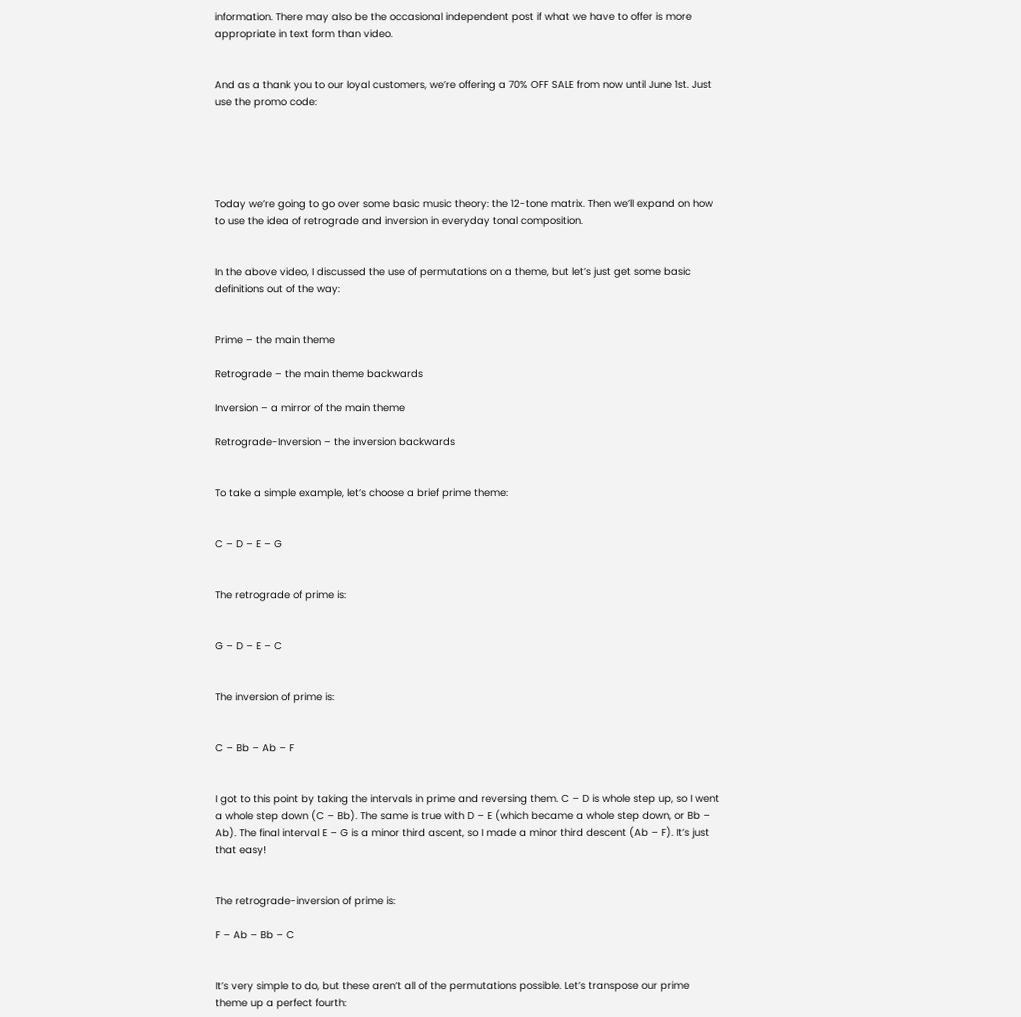information. There may also be the occasional independent post if what we have to offer is more appropriate in text form than video.


And as a thank you to our loyal customers, we’re offering a 70% OFF SALE from now until June 1st. Just use the promo code:





Today we’re going to go over some basic music theory: the 12-tone matrix. Then we’ll expand on how to use the idea of retrograde and inversion in everyday tonal composition.


In the above video, I discussed the use of permutations on a theme, but let’s just get some basic definitions out of the way:


Prime – the main theme

Retrograde – the main theme backwards

Inversion – a mirror of the main theme

Retrograde-Inversion – the inversion backwards


To take a simple example, let’s choose a brief prime theme:


C – D – E – G


The retrograde of prime is:


G – D – E – C


The inversion of prime is:


C – Bb – Ab – F


I got to this point by taking the intervals in prime and reversing them. C – D is whole step up, so I went a whole step down (C – Bb). The same is true with D – E (which became a whole step down, or Bb – Ab). The final interval E – G is a minor third ascent, so I made a minor third descent (Ab – F). It’s just that easy!


The retrograde-inversion of prime is:

F – Ab – Bb – C


It’s very simple to do, but these aren’t all of the permutations possible. Let’s transpose our prime theme up a perfect fourth: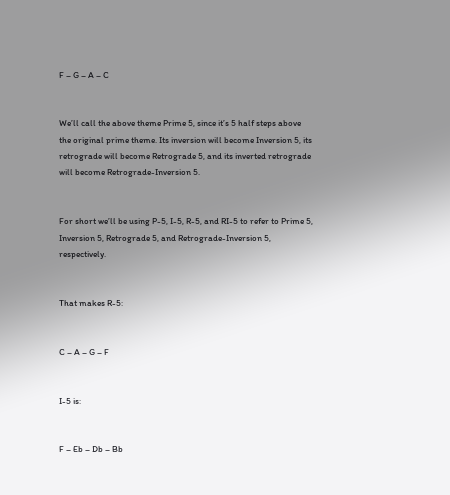F – G – A – C


We’ll call the above theme Prime 5, since it’s 5 half steps above the original prime theme. Its inversion will become Inversion 5, its retrograde will become Retrograde 5, and its inverted retrograde will become Retrograde-Inversion 5.


For short we’ll be using P-5, I-5, R-5, and RI-5 to refer to Prime 5, Inversion 5, Retrograde 5, and Retrograde-Inversion 5, respectively.


That makes R-5:


C – A – G – F


I-5 is:


F – Eb – Db – Bb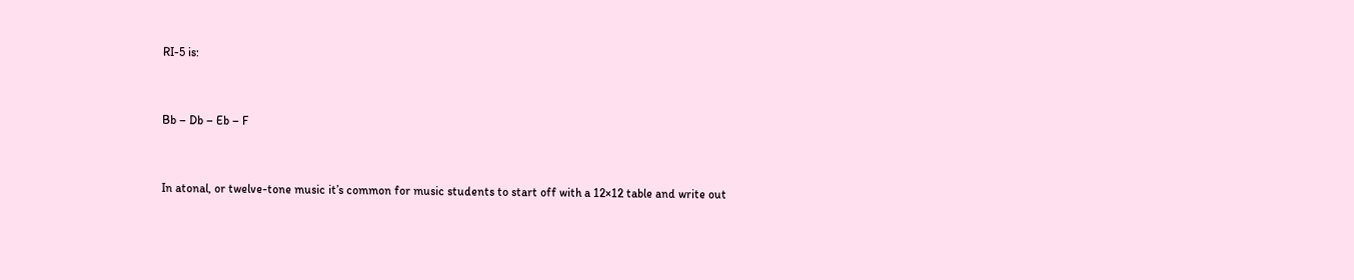RI-5 is:


Bb – Db – Eb – F


In atonal, or twelve-tone music it’s common for music students to start off with a 12×12 table and write out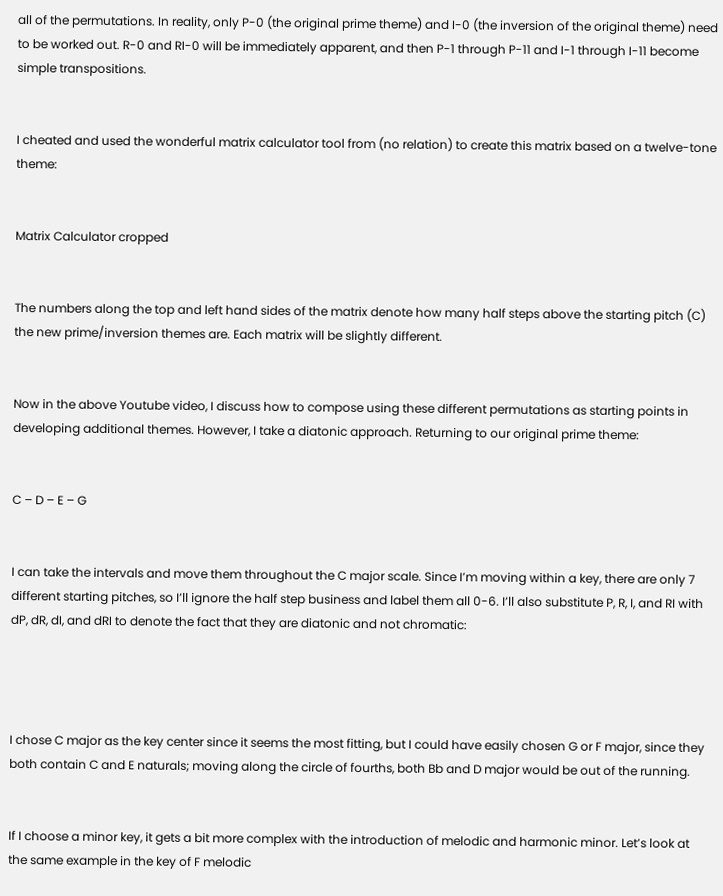all of the permutations. In reality, only P-0 (the original prime theme) and I-0 (the inversion of the original theme) need to be worked out. R-0 and RI-0 will be immediately apparent, and then P-1 through P-11 and I-1 through I-11 become simple transpositions.


I cheated and used the wonderful matrix calculator tool from (no relation) to create this matrix based on a twelve-tone theme:


Matrix Calculator cropped


The numbers along the top and left hand sides of the matrix denote how many half steps above the starting pitch (C) the new prime/inversion themes are. Each matrix will be slightly different.


Now in the above Youtube video, I discuss how to compose using these different permutations as starting points in developing additional themes. However, I take a diatonic approach. Returning to our original prime theme:


C – D – E – G


I can take the intervals and move them throughout the C major scale. Since I’m moving within a key, there are only 7 different starting pitches, so I’ll ignore the half step business and label them all 0-6. I’ll also substitute P, R, I, and RI with dP, dR, dI, and dRI to denote the fact that they are diatonic and not chromatic:




I chose C major as the key center since it seems the most fitting, but I could have easily chosen G or F major, since they both contain C and E naturals; moving along the circle of fourths, both Bb and D major would be out of the running.


If I choose a minor key, it gets a bit more complex with the introduction of melodic and harmonic minor. Let’s look at the same example in the key of F melodic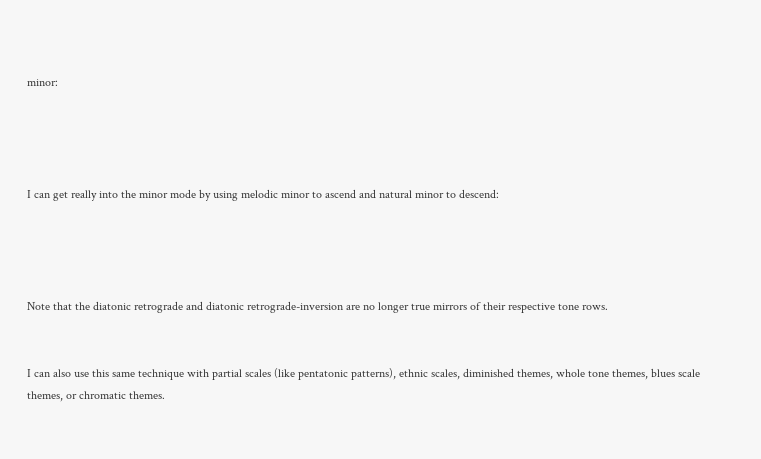minor:




I can get really into the minor mode by using melodic minor to ascend and natural minor to descend:




Note that the diatonic retrograde and diatonic retrograde-inversion are no longer true mirrors of their respective tone rows.


I can also use this same technique with partial scales (like pentatonic patterns), ethnic scales, diminished themes, whole tone themes, blues scale themes, or chromatic themes.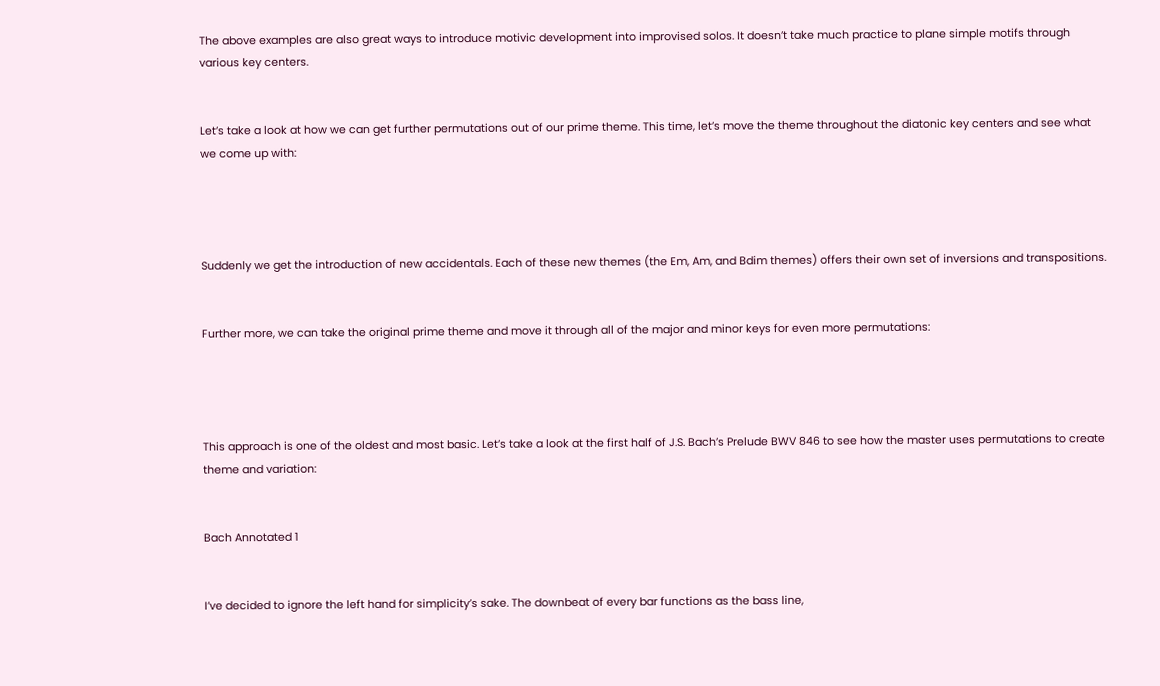The above examples are also great ways to introduce motivic development into improvised solos. It doesn’t take much practice to plane simple motifs through various key centers.


Let’s take a look at how we can get further permutations out of our prime theme. This time, let’s move the theme throughout the diatonic key centers and see what we come up with:




Suddenly we get the introduction of new accidentals. Each of these new themes (the Em, Am, and Bdim themes) offers their own set of inversions and transpositions.


Further more, we can take the original prime theme and move it through all of the major and minor keys for even more permutations:




This approach is one of the oldest and most basic. Let’s take a look at the first half of J.S. Bach’s Prelude BWV 846 to see how the master uses permutations to create theme and variation:


Bach Annotated 1


I’ve decided to ignore the left hand for simplicity’s sake. The downbeat of every bar functions as the bass line,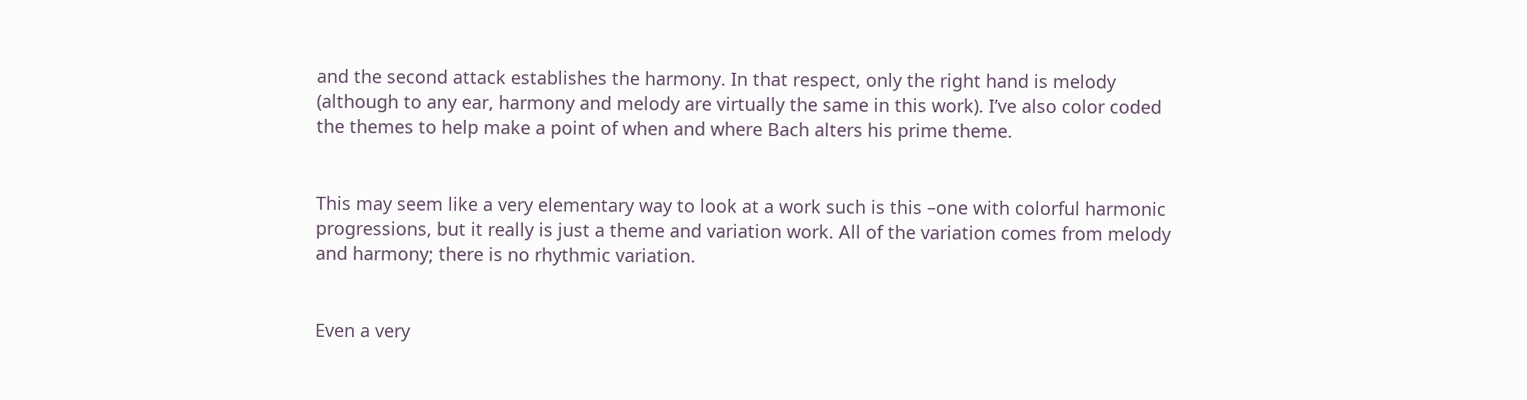and the second attack establishes the harmony. In that respect, only the right hand is melody (although to any ear, harmony and melody are virtually the same in this work). I’ve also color coded the themes to help make a point of when and where Bach alters his prime theme.


This may seem like a very elementary way to look at a work such is this –one with colorful harmonic progressions, but it really is just a theme and variation work. All of the variation comes from melody and harmony; there is no rhythmic variation.


Even a very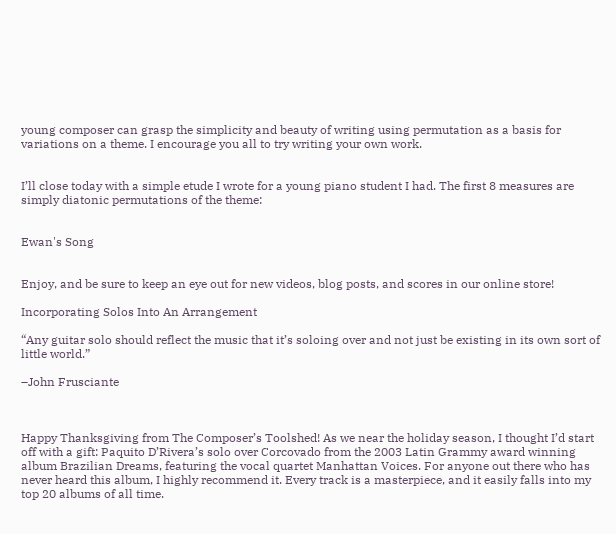young composer can grasp the simplicity and beauty of writing using permutation as a basis for variations on a theme. I encourage you all to try writing your own work.


I’ll close today with a simple etude I wrote for a young piano student I had. The first 8 measures are simply diatonic permutations of the theme:


Ewan's Song


Enjoy, and be sure to keep an eye out for new videos, blog posts, and scores in our online store!

Incorporating Solos Into An Arrangement

“Any guitar solo should reflect the music that it’s soloing over and not just be existing in its own sort of little world.”

–John Frusciante



Happy Thanksgiving from The Composer’s Toolshed! As we near the holiday season, I thought I’d start off with a gift: Paquito D’Rivera’s solo over Corcovado from the 2003 Latin Grammy award winning album Brazilian Dreams, featuring the vocal quartet Manhattan Voices. For anyone out there who has never heard this album, I highly recommend it. Every track is a masterpiece, and it easily falls into my top 20 albums of all time.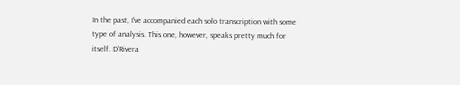In the past, I’ve accompanied each solo transcription with some type of analysis. This one, however, speaks pretty much for itself. D’Rivera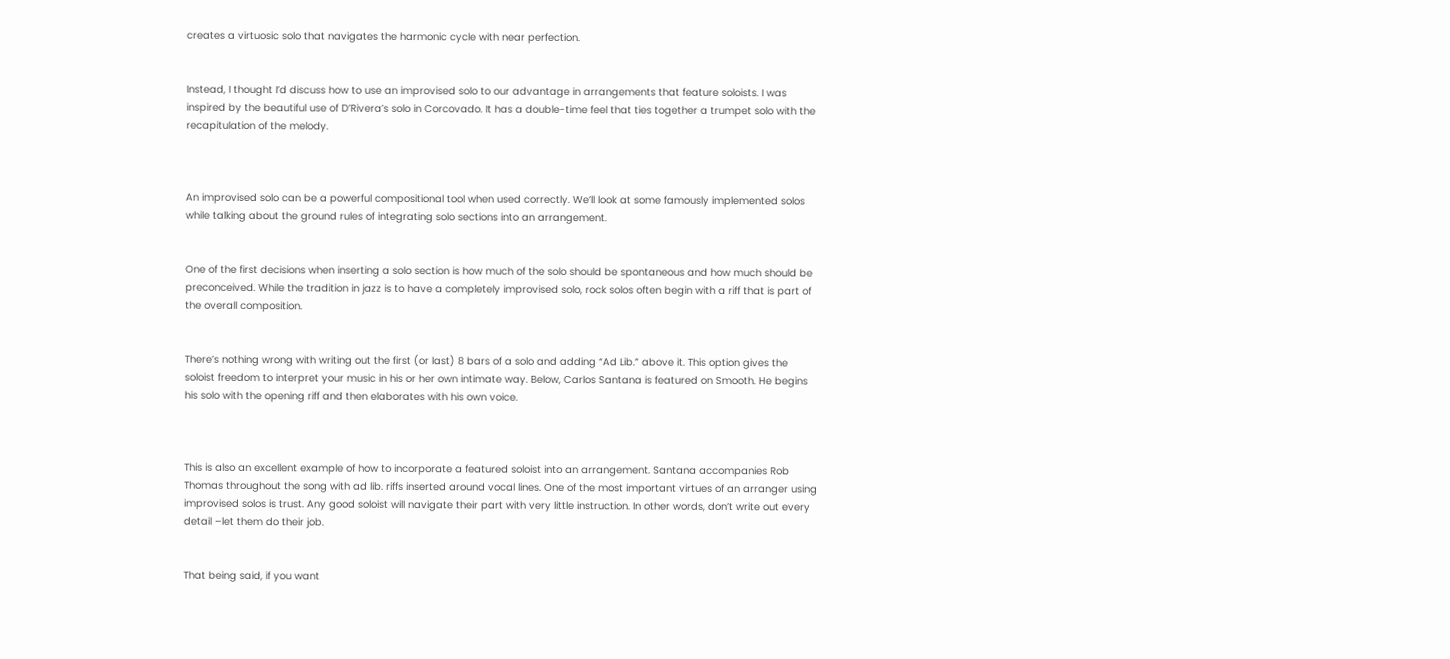creates a virtuosic solo that navigates the harmonic cycle with near perfection.


Instead, I thought I’d discuss how to use an improvised solo to our advantage in arrangements that feature soloists. I was inspired by the beautiful use of D’Rivera’s solo in Corcovado. It has a double-time feel that ties together a trumpet solo with the recapitulation of the melody.



An improvised solo can be a powerful compositional tool when used correctly. We’ll look at some famously implemented solos while talking about the ground rules of integrating solo sections into an arrangement.


One of the first decisions when inserting a solo section is how much of the solo should be spontaneous and how much should be preconceived. While the tradition in jazz is to have a completely improvised solo, rock solos often begin with a riff that is part of the overall composition.


There’s nothing wrong with writing out the first (or last) 8 bars of a solo and adding “Ad Lib.” above it. This option gives the soloist freedom to interpret your music in his or her own intimate way. Below, Carlos Santana is featured on Smooth. He begins his solo with the opening riff and then elaborates with his own voice.



This is also an excellent example of how to incorporate a featured soloist into an arrangement. Santana accompanies Rob Thomas throughout the song with ad lib. riffs inserted around vocal lines. One of the most important virtues of an arranger using improvised solos is trust. Any good soloist will navigate their part with very little instruction. In other words, don’t write out every detail –let them do their job.


That being said, if you want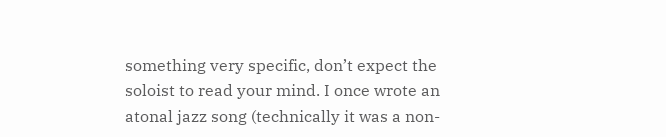something very specific, don’t expect the soloist to read your mind. I once wrote an atonal jazz song (technically it was a non-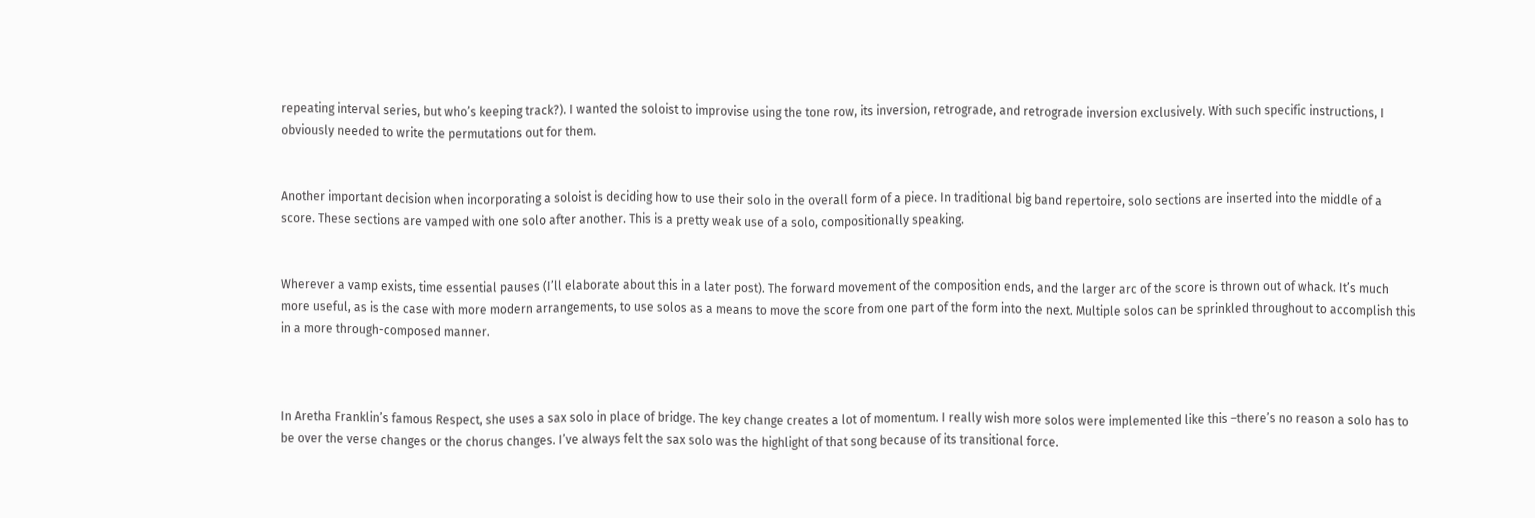repeating interval series, but who’s keeping track?). I wanted the soloist to improvise using the tone row, its inversion, retrograde, and retrograde inversion exclusively. With such specific instructions, I obviously needed to write the permutations out for them.


Another important decision when incorporating a soloist is deciding how to use their solo in the overall form of a piece. In traditional big band repertoire, solo sections are inserted into the middle of a score. These sections are vamped with one solo after another. This is a pretty weak use of a solo, compositionally speaking.


Wherever a vamp exists, time essential pauses (I’ll elaborate about this in a later post). The forward movement of the composition ends, and the larger arc of the score is thrown out of whack. It’s much more useful, as is the case with more modern arrangements, to use solos as a means to move the score from one part of the form into the next. Multiple solos can be sprinkled throughout to accomplish this in a more through-composed manner.



In Aretha Franklin’s famous Respect, she uses a sax solo in place of bridge. The key change creates a lot of momentum. I really wish more solos were implemented like this –there’s no reason a solo has to be over the verse changes or the chorus changes. I’ve always felt the sax solo was the highlight of that song because of its transitional force.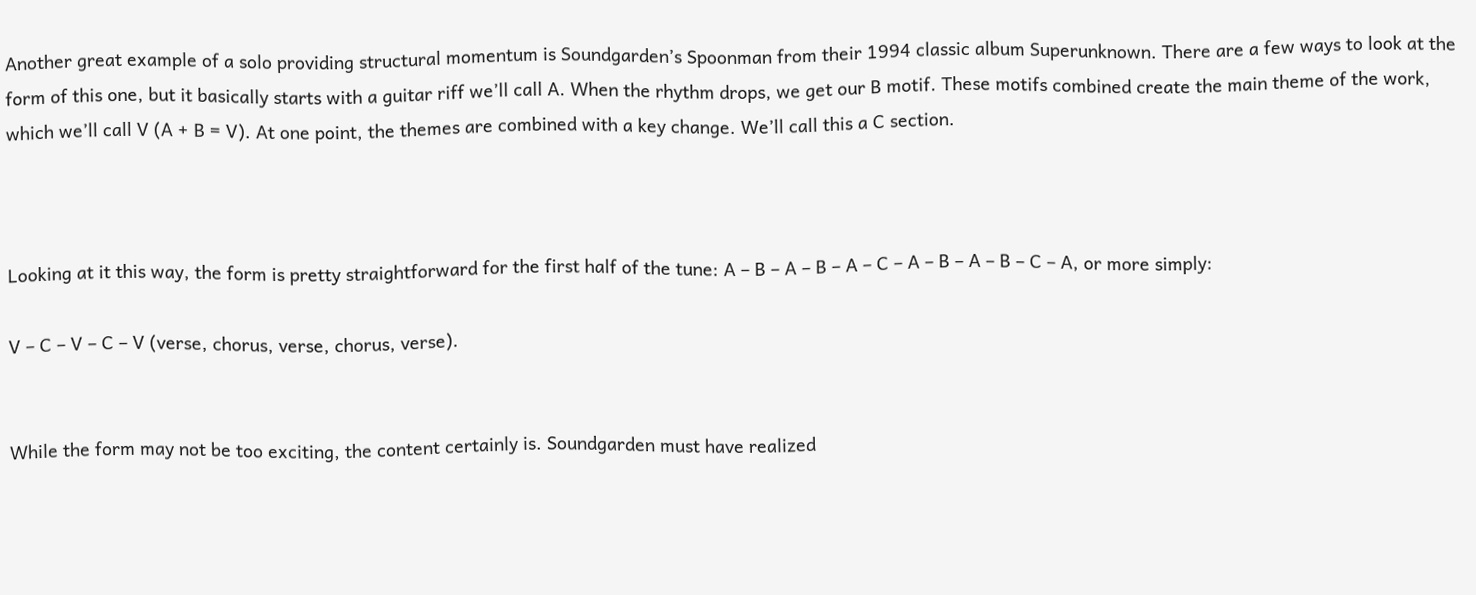Another great example of a solo providing structural momentum is Soundgarden’s Spoonman from their 1994 classic album Superunknown. There are a few ways to look at the form of this one, but it basically starts with a guitar riff we’ll call A. When the rhythm drops, we get our B motif. These motifs combined create the main theme of the work, which we’ll call V (A + B = V). At one point, the themes are combined with a key change. We’ll call this a C section.



Looking at it this way, the form is pretty straightforward for the first half of the tune: A – B – A – B – A – C – A – B – A – B – C – A, or more simply:

V – C – V – C – V (verse, chorus, verse, chorus, verse).


While the form may not be too exciting, the content certainly is. Soundgarden must have realized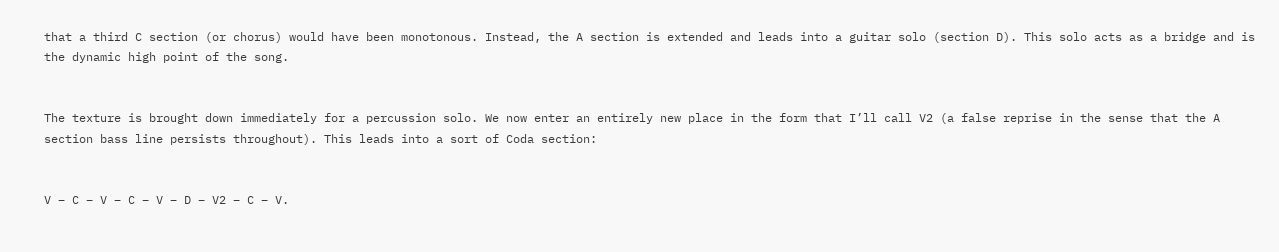that a third C section (or chorus) would have been monotonous. Instead, the A section is extended and leads into a guitar solo (section D). This solo acts as a bridge and is the dynamic high point of the song.


The texture is brought down immediately for a percussion solo. We now enter an entirely new place in the form that I’ll call V2 (a false reprise in the sense that the A section bass line persists throughout). This leads into a sort of Coda section:


V – C – V – C – V – D – V2 – C – V.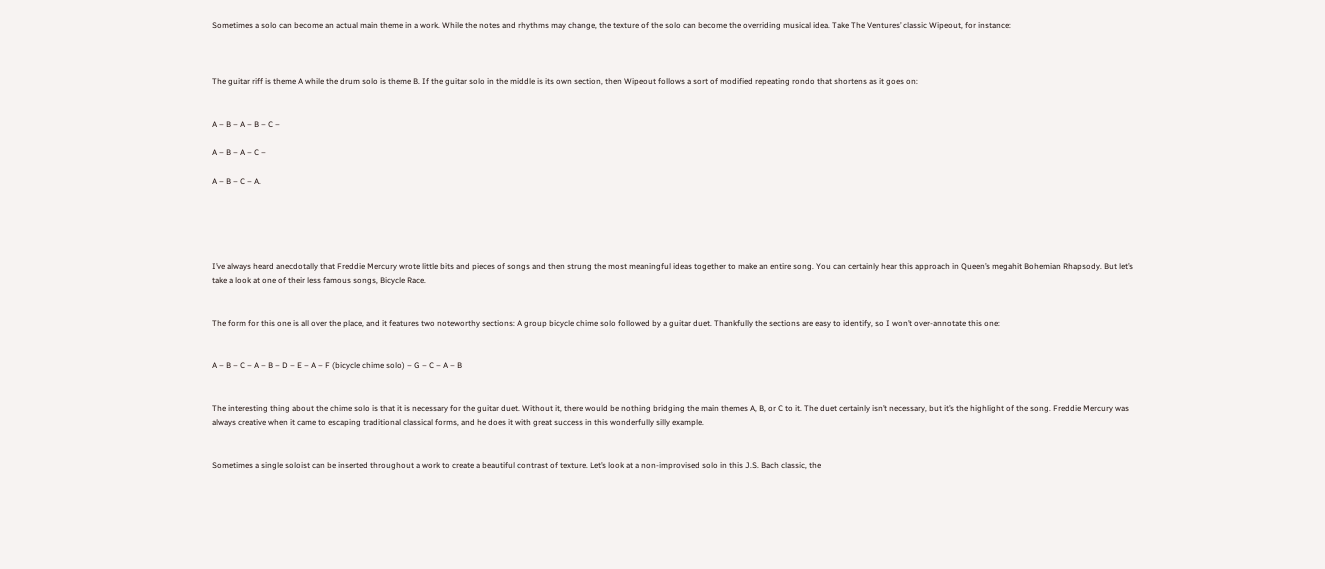Sometimes a solo can become an actual main theme in a work. While the notes and rhythms may change, the texture of the solo can become the overriding musical idea. Take The Ventures’ classic Wipeout, for instance:



The guitar riff is theme A while the drum solo is theme B. If the guitar solo in the middle is its own section, then Wipeout follows a sort of modified repeating rondo that shortens as it goes on:


A – B – A – B – C –

A – B – A – C –

A – B – C – A.





I’ve always heard anecdotally that Freddie Mercury wrote little bits and pieces of songs and then strung the most meaningful ideas together to make an entire song. You can certainly hear this approach in Queen’s megahit Bohemian Rhapsody. But let’s take a look at one of their less famous songs, Bicycle Race.


The form for this one is all over the place, and it features two noteworthy sections: A group bicycle chime solo followed by a guitar duet. Thankfully the sections are easy to identify, so I won’t over-annotate this one:


A – B – C – A – B – D – E – A – F (bicycle chime solo) – G – C – A – B


The interesting thing about the chime solo is that it is necessary for the guitar duet. Without it, there would be nothing bridging the main themes A, B, or C to it. The duet certainly isn’t necessary, but it’s the highlight of the song. Freddie Mercury was always creative when it came to escaping traditional classical forms, and he does it with great success in this wonderfully silly example.


Sometimes a single soloist can be inserted throughout a work to create a beautiful contrast of texture. Let’s look at a non-improvised solo in this J.S. Bach classic, the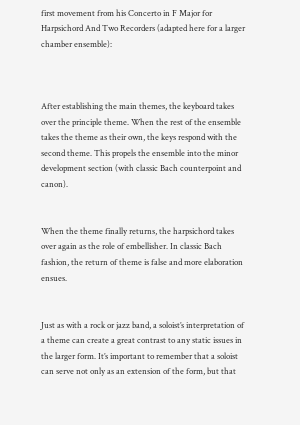first movement from his Concerto in F Major for Harpsichord And Two Recorders (adapted here for a larger chamber ensemble):



After establishing the main themes, the keyboard takes over the principle theme. When the rest of the ensemble takes the theme as their own, the keys respond with the second theme. This propels the ensemble into the minor development section (with classic Bach counterpoint and canon).


When the theme finally returns, the harpsichord takes over again as the role of embellisher. In classic Bach fashion, the return of theme is false and more elaboration ensues.


Just as with a rock or jazz band, a soloist’s interpretation of a theme can create a great contrast to any static issues in the larger form. It’s important to remember that a soloist can serve not only as an extension of the form, but that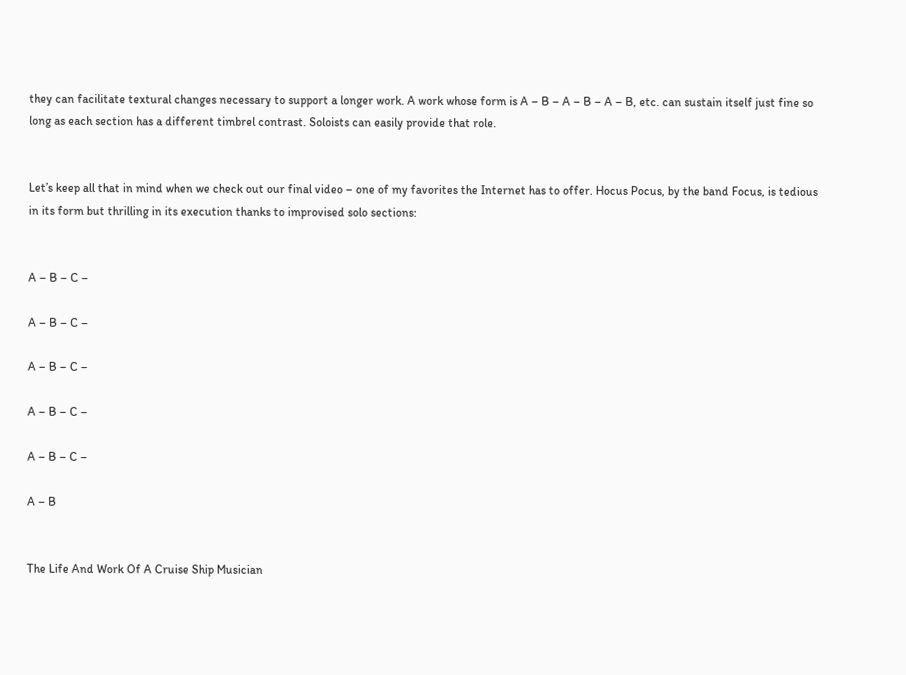they can facilitate textural changes necessary to support a longer work. A work whose form is A – B – A – B – A – B, etc. can sustain itself just fine so long as each section has a different timbrel contrast. Soloists can easily provide that role.


Let’s keep all that in mind when we check out our final video – one of my favorites the Internet has to offer. Hocus Pocus, by the band Focus, is tedious in its form but thrilling in its execution thanks to improvised solo sections:


A – B – C –

A – B – C –

A – B – C –

A – B – C –

A – B – C –

A – B


The Life And Work Of A Cruise Ship Musician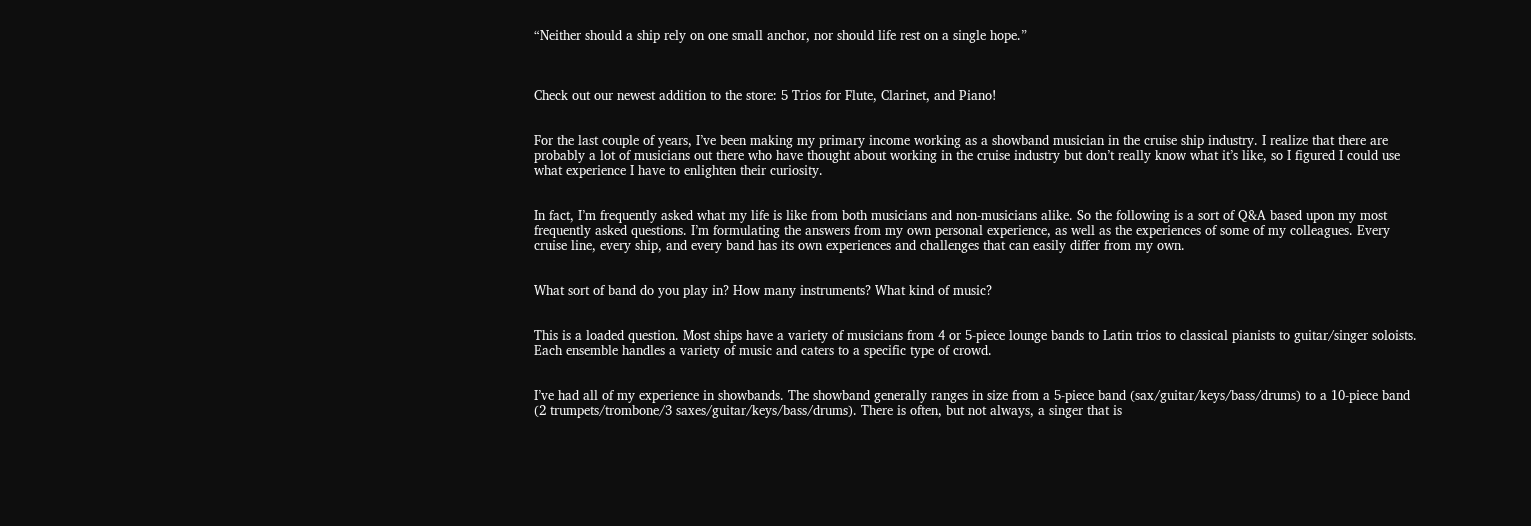“Neither should a ship rely on one small anchor, nor should life rest on a single hope.”



Check out our newest addition to the store: 5 Trios for Flute, Clarinet, and Piano!


For the last couple of years, I’ve been making my primary income working as a showband musician in the cruise ship industry. I realize that there are probably a lot of musicians out there who have thought about working in the cruise industry but don’t really know what it’s like, so I figured I could use what experience I have to enlighten their curiosity.


In fact, I’m frequently asked what my life is like from both musicians and non-musicians alike. So the following is a sort of Q&A based upon my most frequently asked questions. I’m formulating the answers from my own personal experience, as well as the experiences of some of my colleagues. Every cruise line, every ship, and every band has its own experiences and challenges that can easily differ from my own.


What sort of band do you play in? How many instruments? What kind of music?


This is a loaded question. Most ships have a variety of musicians from 4 or 5-piece lounge bands to Latin trios to classical pianists to guitar/singer soloists. Each ensemble handles a variety of music and caters to a specific type of crowd.


I’ve had all of my experience in showbands. The showband generally ranges in size from a 5-piece band (sax/guitar/keys/bass/drums) to a 10-piece band (2 trumpets/trombone/3 saxes/guitar/keys/bass/drums). There is often, but not always, a singer that is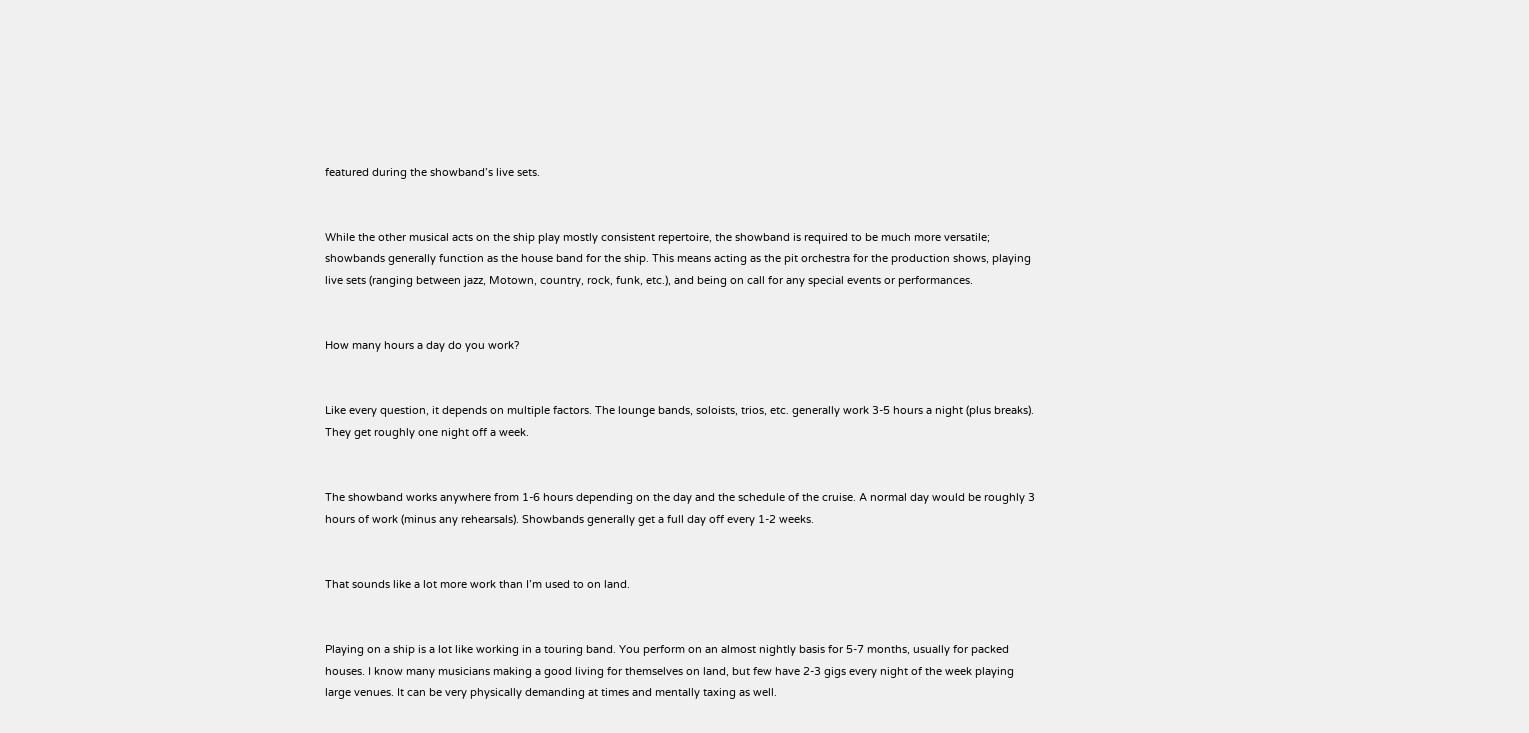featured during the showband’s live sets.


While the other musical acts on the ship play mostly consistent repertoire, the showband is required to be much more versatile; showbands generally function as the house band for the ship. This means acting as the pit orchestra for the production shows, playing live sets (ranging between jazz, Motown, country, rock, funk, etc.), and being on call for any special events or performances.


How many hours a day do you work?


Like every question, it depends on multiple factors. The lounge bands, soloists, trios, etc. generally work 3-5 hours a night (plus breaks). They get roughly one night off a week.


The showband works anywhere from 1-6 hours depending on the day and the schedule of the cruise. A normal day would be roughly 3 hours of work (minus any rehearsals). Showbands generally get a full day off every 1-2 weeks.


That sounds like a lot more work than I’m used to on land.


Playing on a ship is a lot like working in a touring band. You perform on an almost nightly basis for 5-7 months, usually for packed houses. I know many musicians making a good living for themselves on land, but few have 2-3 gigs every night of the week playing large venues. It can be very physically demanding at times and mentally taxing as well.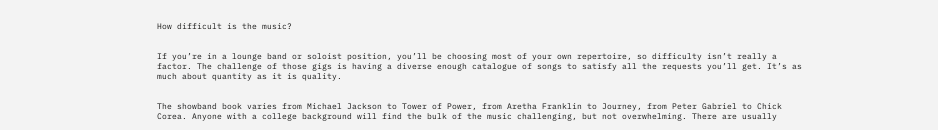How difficult is the music?


If you’re in a lounge band or soloist position, you’ll be choosing most of your own repertoire, so difficulty isn’t really a factor. The challenge of those gigs is having a diverse enough catalogue of songs to satisfy all the requests you’ll get. It’s as much about quantity as it is quality.


The showband book varies from Michael Jackson to Tower of Power, from Aretha Franklin to Journey, from Peter Gabriel to Chick Corea. Anyone with a college background will find the bulk of the music challenging, but not overwhelming. There are usually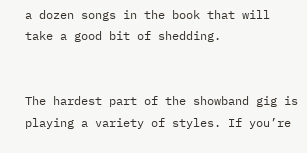a dozen songs in the book that will take a good bit of shedding.


The hardest part of the showband gig is playing a variety of styles. If you’re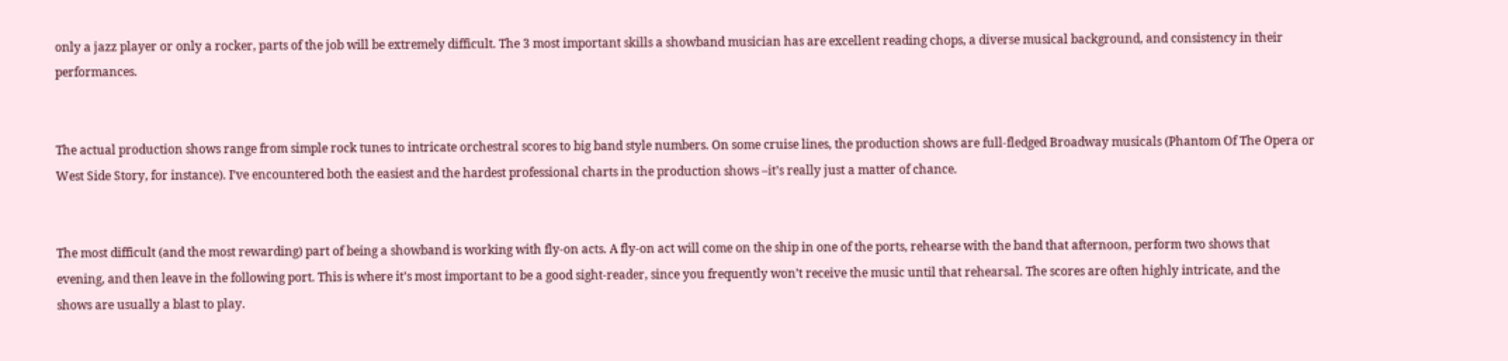only a jazz player or only a rocker, parts of the job will be extremely difficult. The 3 most important skills a showband musician has are excellent reading chops, a diverse musical background, and consistency in their performances.


The actual production shows range from simple rock tunes to intricate orchestral scores to big band style numbers. On some cruise lines, the production shows are full-fledged Broadway musicals (Phantom Of The Opera or West Side Story, for instance). I’ve encountered both the easiest and the hardest professional charts in the production shows –it’s really just a matter of chance.


The most difficult (and the most rewarding) part of being a showband is working with fly-on acts. A fly-on act will come on the ship in one of the ports, rehearse with the band that afternoon, perform two shows that evening, and then leave in the following port. This is where it’s most important to be a good sight-reader, since you frequently won’t receive the music until that rehearsal. The scores are often highly intricate, and the shows are usually a blast to play.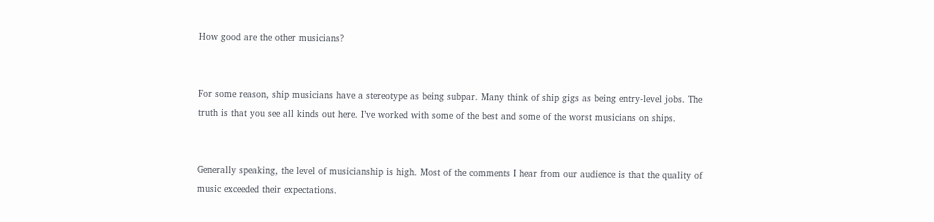How good are the other musicians?


For some reason, ship musicians have a stereotype as being subpar. Many think of ship gigs as being entry-level jobs. The truth is that you see all kinds out here. I’ve worked with some of the best and some of the worst musicians on ships.


Generally speaking, the level of musicianship is high. Most of the comments I hear from our audience is that the quality of music exceeded their expectations.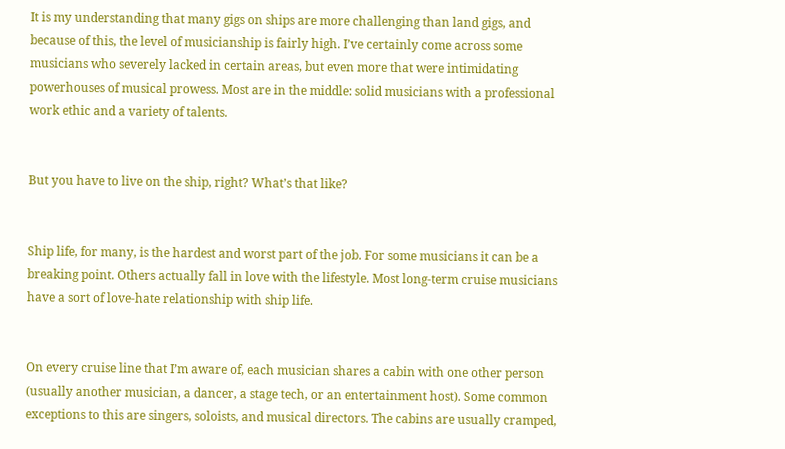It is my understanding that many gigs on ships are more challenging than land gigs, and because of this, the level of musicianship is fairly high. I’ve certainly come across some musicians who severely lacked in certain areas, but even more that were intimidating powerhouses of musical prowess. Most are in the middle: solid musicians with a professional work ethic and a variety of talents.


But you have to live on the ship, right? What’s that like?


Ship life, for many, is the hardest and worst part of the job. For some musicians it can be a breaking point. Others actually fall in love with the lifestyle. Most long-term cruise musicians have a sort of love-hate relationship with ship life.


On every cruise line that I’m aware of, each musician shares a cabin with one other person (usually another musician, a dancer, a stage tech, or an entertainment host). Some common exceptions to this are singers, soloists, and musical directors. The cabins are usually cramped,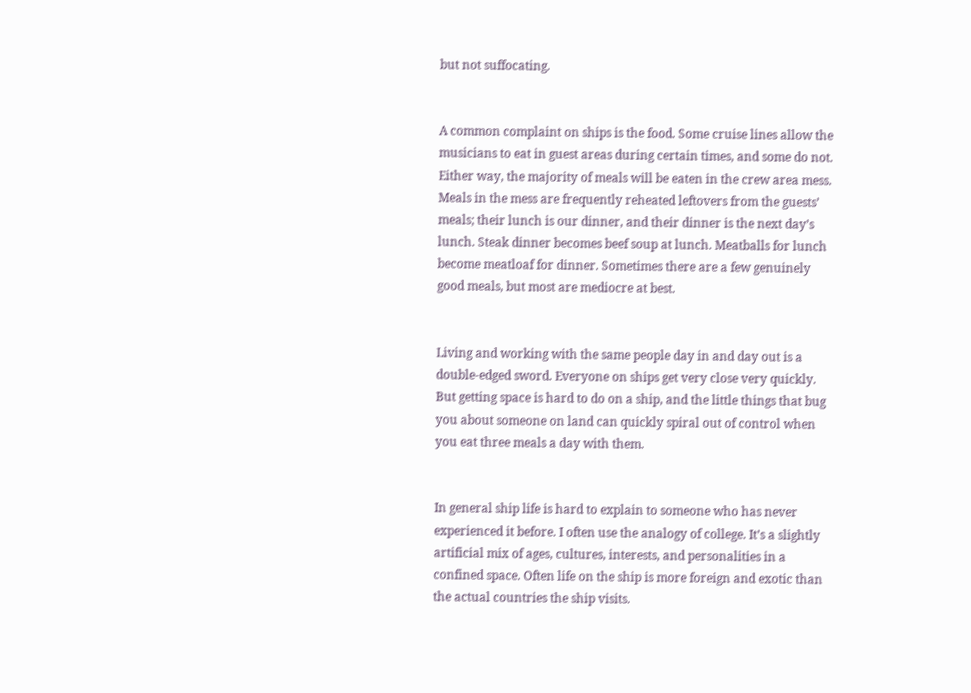but not suffocating.


A common complaint on ships is the food. Some cruise lines allow the musicians to eat in guest areas during certain times, and some do not. Either way, the majority of meals will be eaten in the crew area mess. Meals in the mess are frequently reheated leftovers from the guests’ meals; their lunch is our dinner, and their dinner is the next day’s lunch. Steak dinner becomes beef soup at lunch. Meatballs for lunch become meatloaf for dinner. Sometimes there are a few genuinely good meals, but most are mediocre at best.


Living and working with the same people day in and day out is a double-edged sword. Everyone on ships get very close very quickly. But getting space is hard to do on a ship, and the little things that bug you about someone on land can quickly spiral out of control when you eat three meals a day with them.


In general ship life is hard to explain to someone who has never experienced it before. I often use the analogy of college. It’s a slightly artificial mix of ages, cultures, interests, and personalities in a confined space. Often life on the ship is more foreign and exotic than the actual countries the ship visits.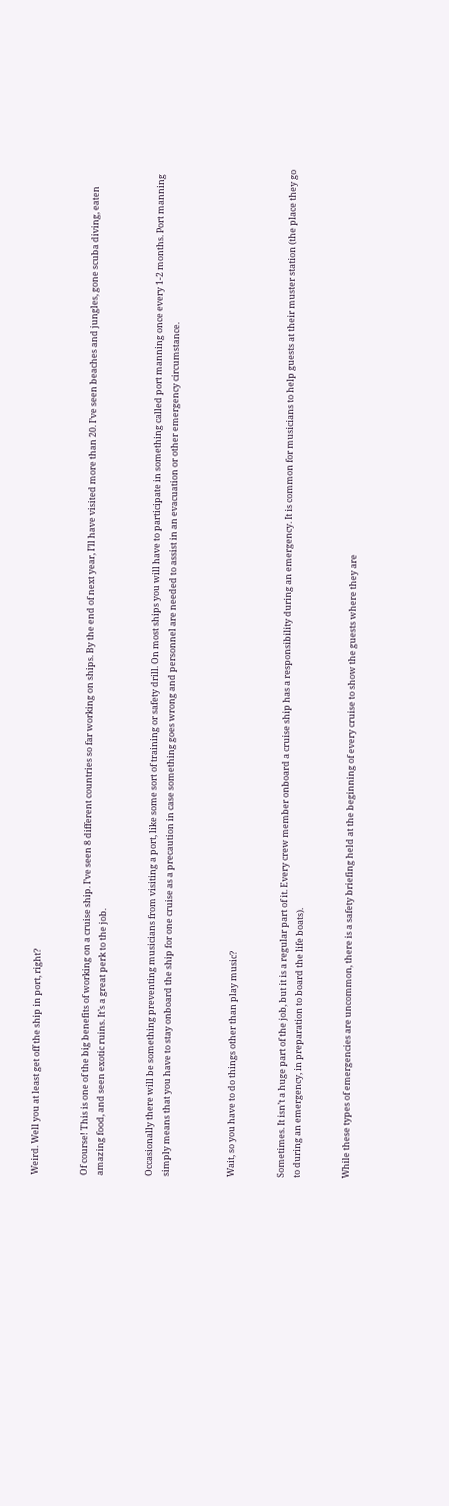Weird. Well you at least get off the ship in port, right?


Of course! This is one of the big benefits of working on a cruise ship. I’ve seen 8 different countries so far working on ships. By the end of next year, I’ll have visited more than 20. I’ve seen beaches and jungles, gone scuba diving, eaten amazing food, and seen exotic ruins. It’s a great perk to the job.


Occasionally there will be something preventing musicians from visiting a port, like some sort of training or safety drill. On most ships you will have to participate in something called port manning once every 1-2 months. Port manning simply means that you have to stay onboard the ship for one cruise as a precaution in case something goes wrong and personnel are needed to assist in an evacuation or other emergency circumstance.



Wait, so you have to do things other than play music?


Sometimes. It isn’t a huge part of the job, but it is a regular part of it. Every crew member onboard a cruise ship has a responsibility during an emergency. It is common for musicians to help guests at their muster station (the place they go to during an emergency, in preparation to board the life boats).


While these types of emergencies are uncommon, there is a safety briefing held at the beginning of every cruise to show the guests where they are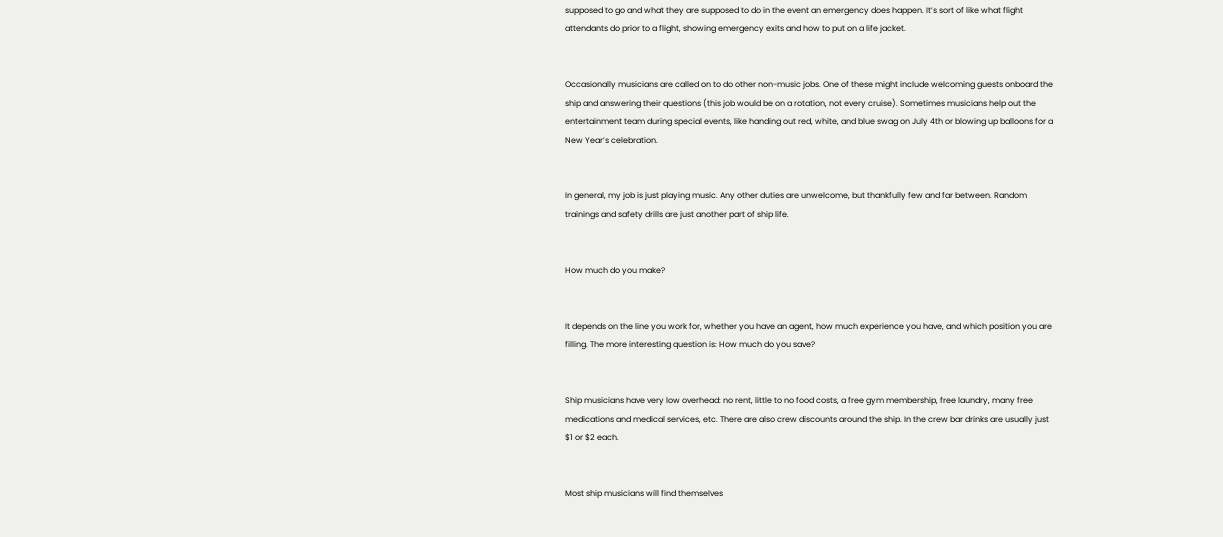supposed to go and what they are supposed to do in the event an emergency does happen. It’s sort of like what flight attendants do prior to a flight, showing emergency exits and how to put on a life jacket.


Occasionally musicians are called on to do other non-music jobs. One of these might include welcoming guests onboard the ship and answering their questions (this job would be on a rotation, not every cruise). Sometimes musicians help out the entertainment team during special events, like handing out red, white, and blue swag on July 4th or blowing up balloons for a New Year’s celebration.


In general, my job is just playing music. Any other duties are unwelcome, but thankfully few and far between. Random trainings and safety drills are just another part of ship life.


How much do you make?


It depends on the line you work for, whether you have an agent, how much experience you have, and which position you are filling. The more interesting question is: How much do you save?


Ship musicians have very low overhead: no rent, little to no food costs, a free gym membership, free laundry, many free medications and medical services, etc. There are also crew discounts around the ship. In the crew bar drinks are usually just $1 or $2 each.


Most ship musicians will find themselves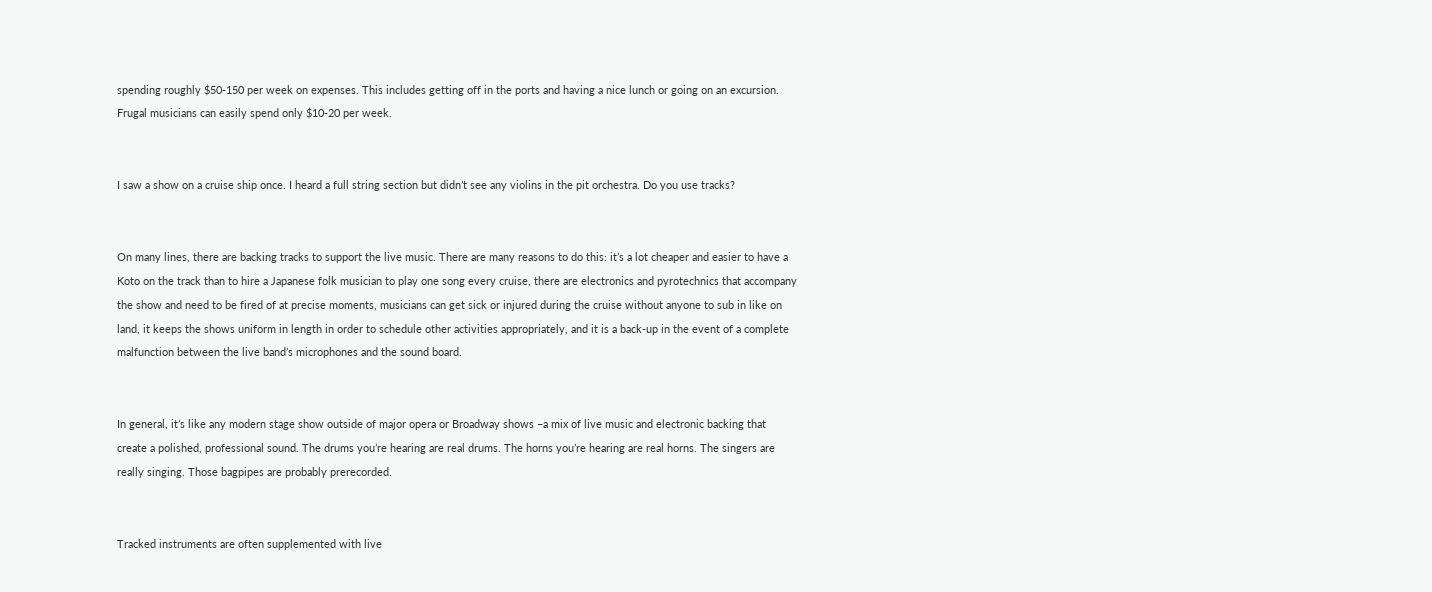spending roughly $50-150 per week on expenses. This includes getting off in the ports and having a nice lunch or going on an excursion. Frugal musicians can easily spend only $10-20 per week.


I saw a show on a cruise ship once. I heard a full string section but didn’t see any violins in the pit orchestra. Do you use tracks?


On many lines, there are backing tracks to support the live music. There are many reasons to do this: it’s a lot cheaper and easier to have a Koto on the track than to hire a Japanese folk musician to play one song every cruise, there are electronics and pyrotechnics that accompany the show and need to be fired of at precise moments, musicians can get sick or injured during the cruise without anyone to sub in like on land, it keeps the shows uniform in length in order to schedule other activities appropriately, and it is a back-up in the event of a complete malfunction between the live band’s microphones and the sound board.


In general, it’s like any modern stage show outside of major opera or Broadway shows –a mix of live music and electronic backing that create a polished, professional sound. The drums you’re hearing are real drums. The horns you’re hearing are real horns. The singers are really singing. Those bagpipes are probably prerecorded.


Tracked instruments are often supplemented with live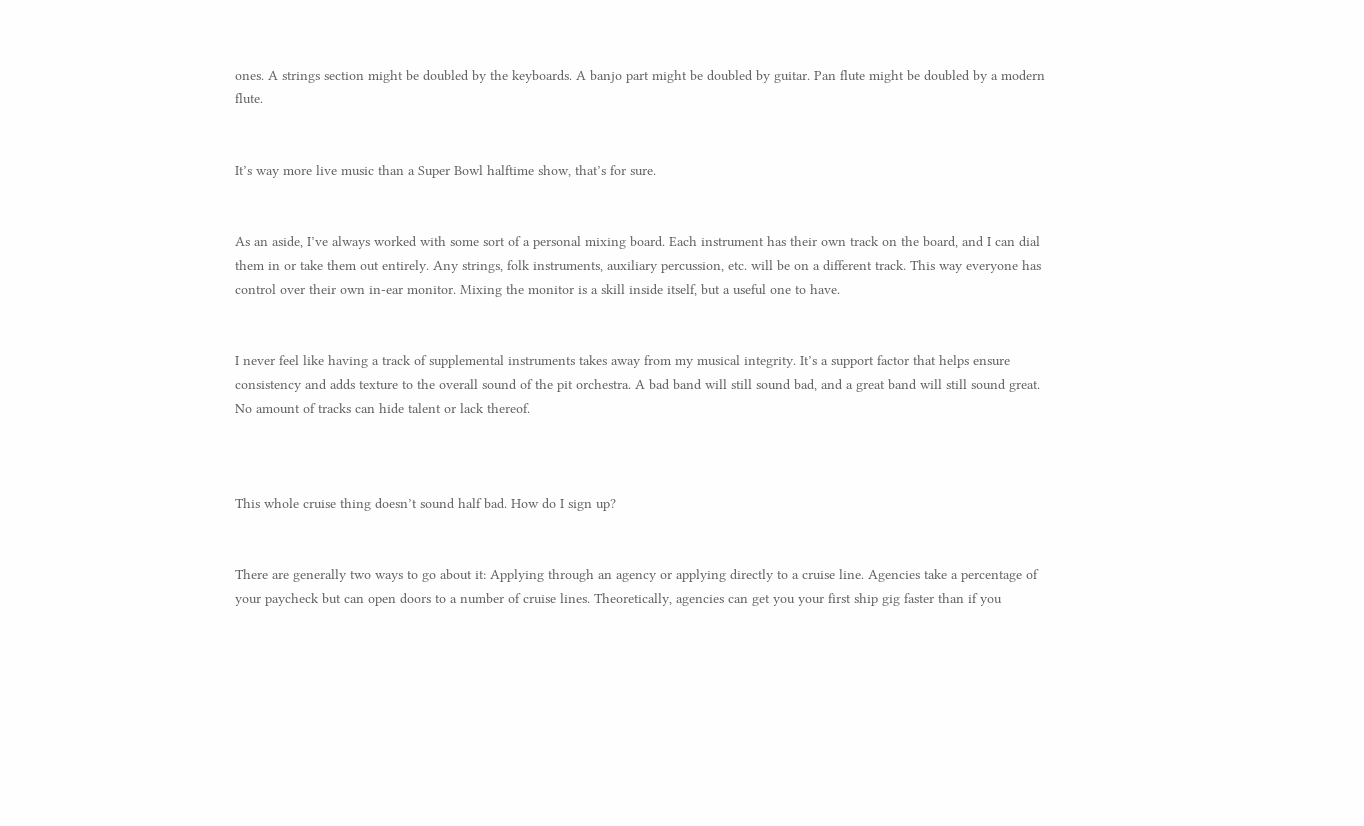ones. A strings section might be doubled by the keyboards. A banjo part might be doubled by guitar. Pan flute might be doubled by a modern flute.


It’s way more live music than a Super Bowl halftime show, that’s for sure.


As an aside, I’ve always worked with some sort of a personal mixing board. Each instrument has their own track on the board, and I can dial them in or take them out entirely. Any strings, folk instruments, auxiliary percussion, etc. will be on a different track. This way everyone has control over their own in-ear monitor. Mixing the monitor is a skill inside itself, but a useful one to have.


I never feel like having a track of supplemental instruments takes away from my musical integrity. It’s a support factor that helps ensure consistency and adds texture to the overall sound of the pit orchestra. A bad band will still sound bad, and a great band will still sound great. No amount of tracks can hide talent or lack thereof.



This whole cruise thing doesn’t sound half bad. How do I sign up?


There are generally two ways to go about it: Applying through an agency or applying directly to a cruise line. Agencies take a percentage of your paycheck but can open doors to a number of cruise lines. Theoretically, agencies can get you your first ship gig faster than if you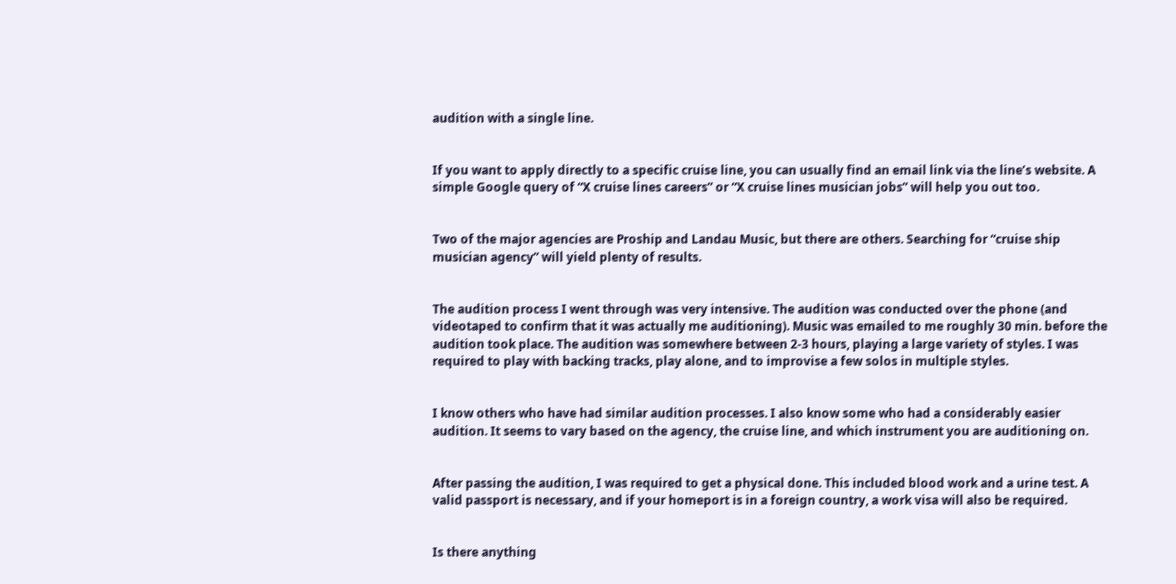audition with a single line.


If you want to apply directly to a specific cruise line, you can usually find an email link via the line’s website. A simple Google query of “X cruise lines careers” or “X cruise lines musician jobs” will help you out too.


Two of the major agencies are Proship and Landau Music, but there are others. Searching for “cruise ship musician agency” will yield plenty of results.


The audition process I went through was very intensive. The audition was conducted over the phone (and videotaped to confirm that it was actually me auditioning). Music was emailed to me roughly 30 min. before the audition took place. The audition was somewhere between 2-3 hours, playing a large variety of styles. I was required to play with backing tracks, play alone, and to improvise a few solos in multiple styles.


I know others who have had similar audition processes. I also know some who had a considerably easier audition. It seems to vary based on the agency, the cruise line, and which instrument you are auditioning on.


After passing the audition, I was required to get a physical done. This included blood work and a urine test. A valid passport is necessary, and if your homeport is in a foreign country, a work visa will also be required.


Is there anything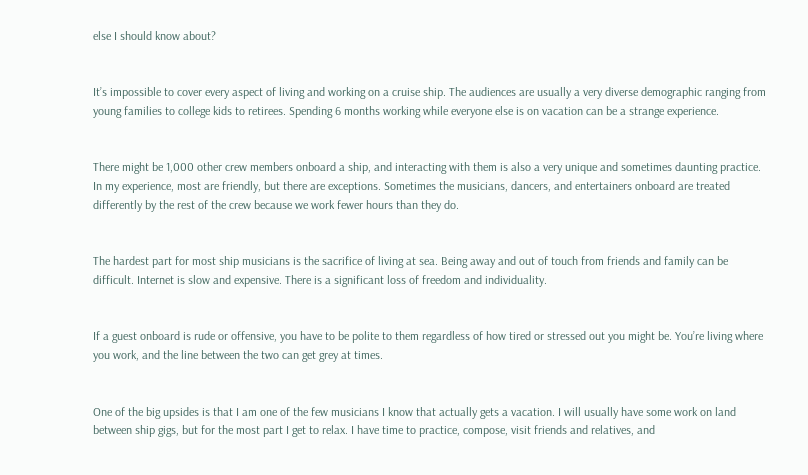else I should know about?


It’s impossible to cover every aspect of living and working on a cruise ship. The audiences are usually a very diverse demographic ranging from young families to college kids to retirees. Spending 6 months working while everyone else is on vacation can be a strange experience.


There might be 1,000 other crew members onboard a ship, and interacting with them is also a very unique and sometimes daunting practice. In my experience, most are friendly, but there are exceptions. Sometimes the musicians, dancers, and entertainers onboard are treated differently by the rest of the crew because we work fewer hours than they do.


The hardest part for most ship musicians is the sacrifice of living at sea. Being away and out of touch from friends and family can be difficult. Internet is slow and expensive. There is a significant loss of freedom and individuality.


If a guest onboard is rude or offensive, you have to be polite to them regardless of how tired or stressed out you might be. You’re living where you work, and the line between the two can get grey at times.


One of the big upsides is that I am one of the few musicians I know that actually gets a vacation. I will usually have some work on land between ship gigs, but for the most part I get to relax. I have time to practice, compose, visit friends and relatives, and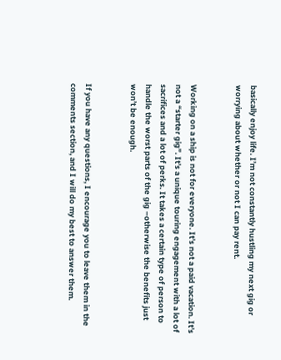basically enjoy life. I’m not constantly hustling my next gig or worrying about whether or not I can pay rent.


Working on a ship is not for everyone. It’s not a paid vacation. It’s not a “starter gig”. It’s a unique touring engagement with a lot of sacrifices and a lot of perks. It takes a certain type of person to handle the worst parts of the gig –otherwise the benefits just won’t be enough.


If you have any questions, I encourage you to leave them in the comments section, and I will do my best to answer them.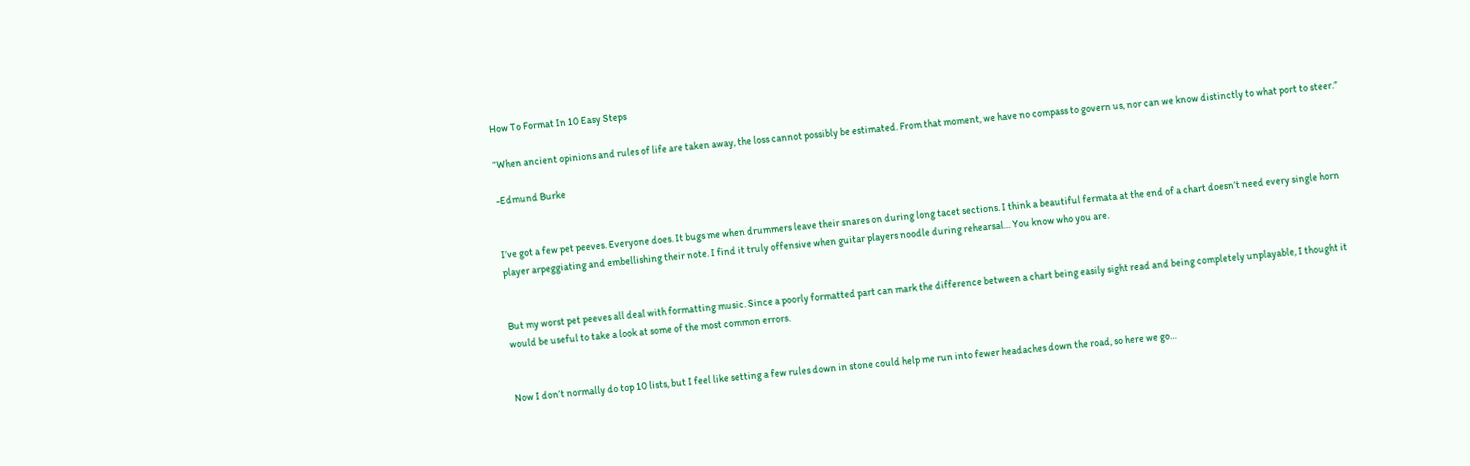How To Format In 10 Easy Steps

“When ancient opinions and rules of life are taken away, the loss cannot possibly be estimated. From that moment, we have no compass to govern us, nor can we know distinctly to what port to steer.”

-Edmund Burke


I’ve got a few pet peeves. Everyone does. It bugs me when drummers leave their snares on during long tacet sections. I think a beautiful fermata at the end of a chart doesn’t need every single horn player arpeggiating and embellishing their note. I find it truly offensive when guitar players noodle during rehearsal… You know who you are.


But my worst pet peeves all deal with formatting music. Since a poorly formatted part can mark the difference between a chart being easily sight read and being completely unplayable, I thought it would be useful to take a look at some of the most common errors.


Now I don’t normally do top 10 lists, but I feel like setting a few rules down in stone could help me run into fewer headaches down the road, so here we go…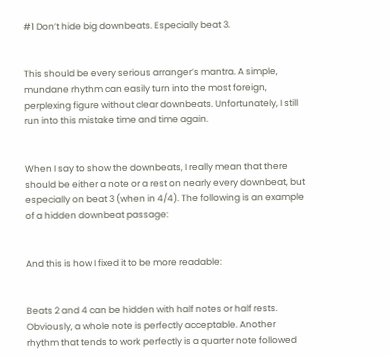#1 Don’t hide big downbeats. Especially beat 3.


This should be every serious arranger’s mantra. A simple, mundane rhythm can easily turn into the most foreign, perplexing figure without clear downbeats. Unfortunately, I still run into this mistake time and time again.


When I say to show the downbeats, I really mean that there should be either a note or a rest on nearly every downbeat, but especially on beat 3 (when in 4/4). The following is an example of a hidden downbeat passage:


And this is how I fixed it to be more readable:


Beats 2 and 4 can be hidden with half notes or half rests. Obviously, a whole note is perfectly acceptable. Another rhythm that tends to work perfectly is a quarter note followed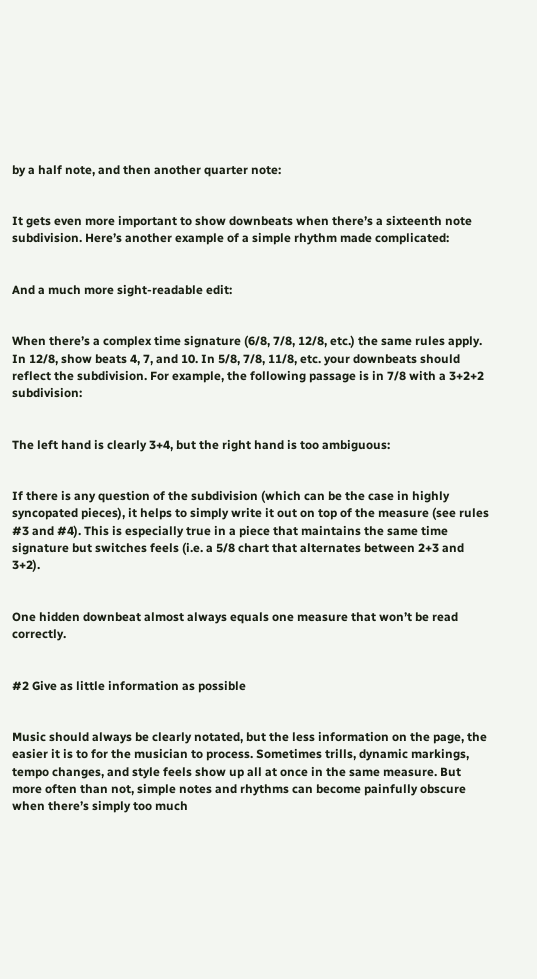by a half note, and then another quarter note:


It gets even more important to show downbeats when there’s a sixteenth note subdivision. Here’s another example of a simple rhythm made complicated:


And a much more sight-readable edit:


When there’s a complex time signature (6/8, 7/8, 12/8, etc.) the same rules apply. In 12/8, show beats 4, 7, and 10. In 5/8, 7/8, 11/8, etc. your downbeats should reflect the subdivision. For example, the following passage is in 7/8 with a 3+2+2 subdivision:


The left hand is clearly 3+4, but the right hand is too ambiguous:


If there is any question of the subdivision (which can be the case in highly syncopated pieces), it helps to simply write it out on top of the measure (see rules #3 and #4). This is especially true in a piece that maintains the same time signature but switches feels (i.e. a 5/8 chart that alternates between 2+3 and 3+2).


One hidden downbeat almost always equals one measure that won’t be read correctly.


#2 Give as little information as possible


Music should always be clearly notated, but the less information on the page, the easier it is to for the musician to process. Sometimes trills, dynamic markings, tempo changes, and style feels show up all at once in the same measure. But more often than not, simple notes and rhythms can become painfully obscure when there’s simply too much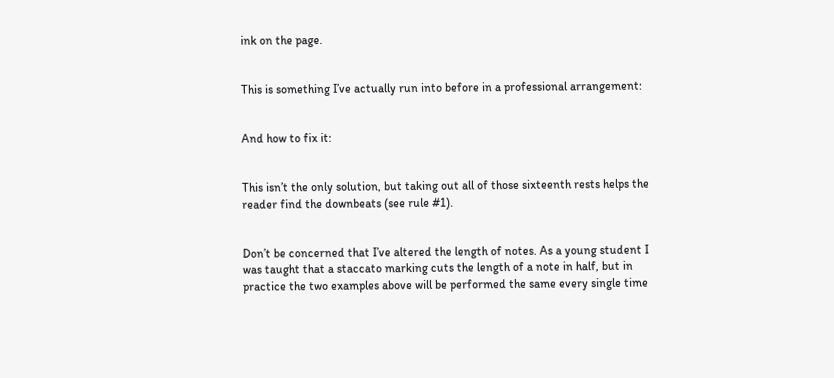ink on the page.


This is something I’ve actually run into before in a professional arrangement:


And how to fix it:


This isn’t the only solution, but taking out all of those sixteenth rests helps the reader find the downbeats (see rule #1).


Don’t be concerned that I’ve altered the length of notes. As a young student I was taught that a staccato marking cuts the length of a note in half, but in practice the two examples above will be performed the same every single time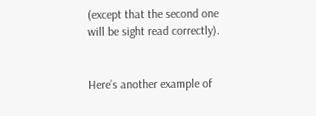(except that the second one will be sight read correctly).


Here’s another example of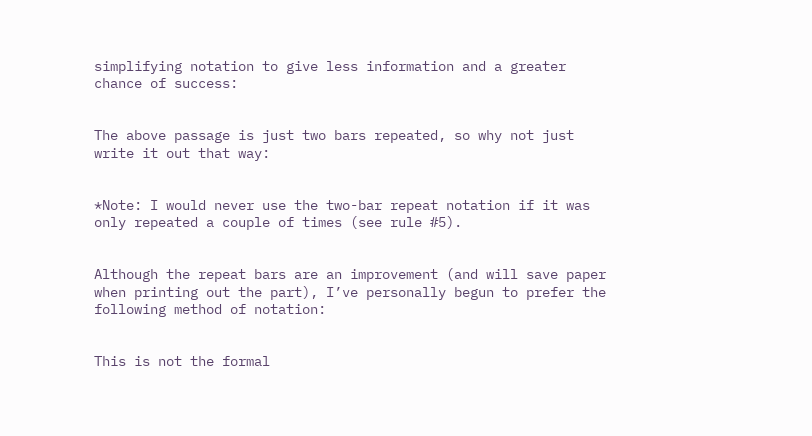simplifying notation to give less information and a greater chance of success:


The above passage is just two bars repeated, so why not just write it out that way:


*Note: I would never use the two-bar repeat notation if it was only repeated a couple of times (see rule #5).


Although the repeat bars are an improvement (and will save paper when printing out the part), I’ve personally begun to prefer the following method of notation:


This is not the formal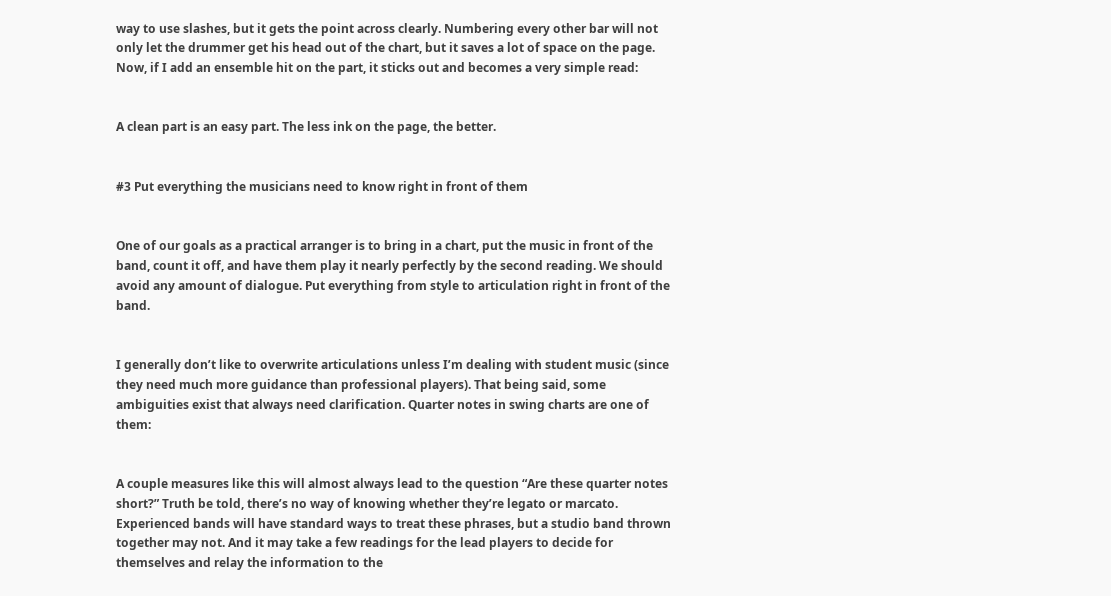way to use slashes, but it gets the point across clearly. Numbering every other bar will not only let the drummer get his head out of the chart, but it saves a lot of space on the page. Now, if I add an ensemble hit on the part, it sticks out and becomes a very simple read:


A clean part is an easy part. The less ink on the page, the better.


#3 Put everything the musicians need to know right in front of them


One of our goals as a practical arranger is to bring in a chart, put the music in front of the band, count it off, and have them play it nearly perfectly by the second reading. We should avoid any amount of dialogue. Put everything from style to articulation right in front of the band.


I generally don’t like to overwrite articulations unless I’m dealing with student music (since they need much more guidance than professional players). That being said, some ambiguities exist that always need clarification. Quarter notes in swing charts are one of them:


A couple measures like this will almost always lead to the question “Are these quarter notes short?” Truth be told, there’s no way of knowing whether they’re legato or marcato. Experienced bands will have standard ways to treat these phrases, but a studio band thrown together may not. And it may take a few readings for the lead players to decide for themselves and relay the information to the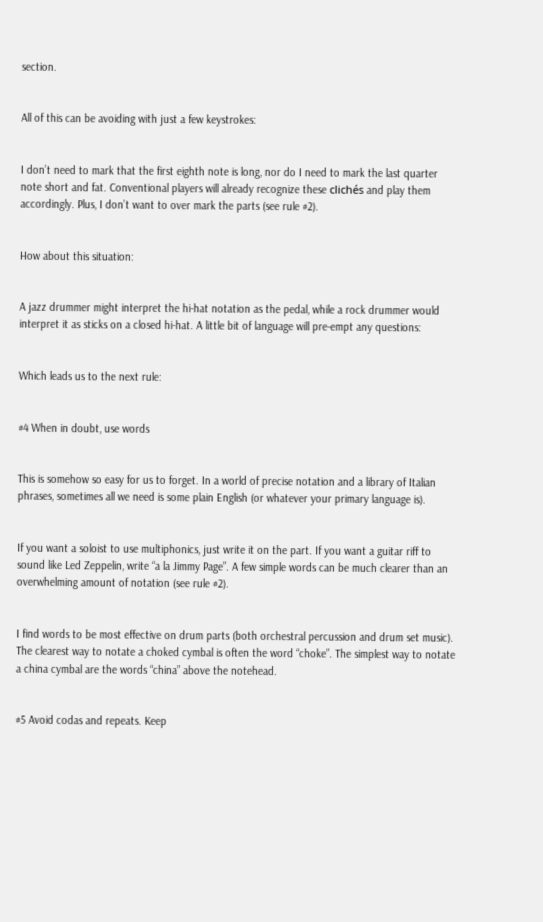section.


All of this can be avoiding with just a few keystrokes:


I don’t need to mark that the first eighth note is long, nor do I need to mark the last quarter note short and fat. Conventional players will already recognize these clichés and play them accordingly. Plus, I don’t want to over mark the parts (see rule #2).


How about this situation:


A jazz drummer might interpret the hi-hat notation as the pedal, while a rock drummer would interpret it as sticks on a closed hi-hat. A little bit of language will pre-empt any questions:


Which leads us to the next rule:


#4 When in doubt, use words


This is somehow so easy for us to forget. In a world of precise notation and a library of Italian phrases, sometimes all we need is some plain English (or whatever your primary language is).


If you want a soloist to use multiphonics, just write it on the part. If you want a guitar riff to sound like Led Zeppelin, write “a la Jimmy Page”. A few simple words can be much clearer than an overwhelming amount of notation (see rule #2).


I find words to be most effective on drum parts (both orchestral percussion and drum set music). The clearest way to notate a choked cymbal is often the word “choke”. The simplest way to notate a china cymbal are the words “china” above the notehead.


#5 Avoid codas and repeats. Keep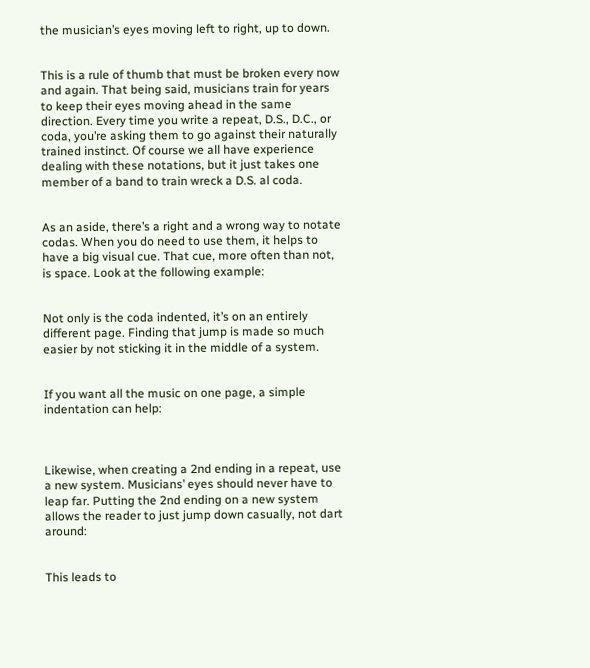the musician’s eyes moving left to right, up to down.


This is a rule of thumb that must be broken every now and again. That being said, musicians train for years to keep their eyes moving ahead in the same direction. Every time you write a repeat, D.S., D.C., or coda, you’re asking them to go against their naturally trained instinct. Of course we all have experience dealing with these notations, but it just takes one member of a band to train wreck a D.S. al coda.


As an aside, there’s a right and a wrong way to notate codas. When you do need to use them, it helps to have a big visual cue. That cue, more often than not, is space. Look at the following example:


Not only is the coda indented, it’s on an entirely different page. Finding that jump is made so much easier by not sticking it in the middle of a system.


If you want all the music on one page, a simple indentation can help:



Likewise, when creating a 2nd ending in a repeat, use a new system. Musicians’ eyes should never have to leap far. Putting the 2nd ending on a new system allows the reader to just jump down casually, not dart around:


This leads to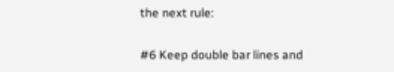the next rule:


#6 Keep double bar lines and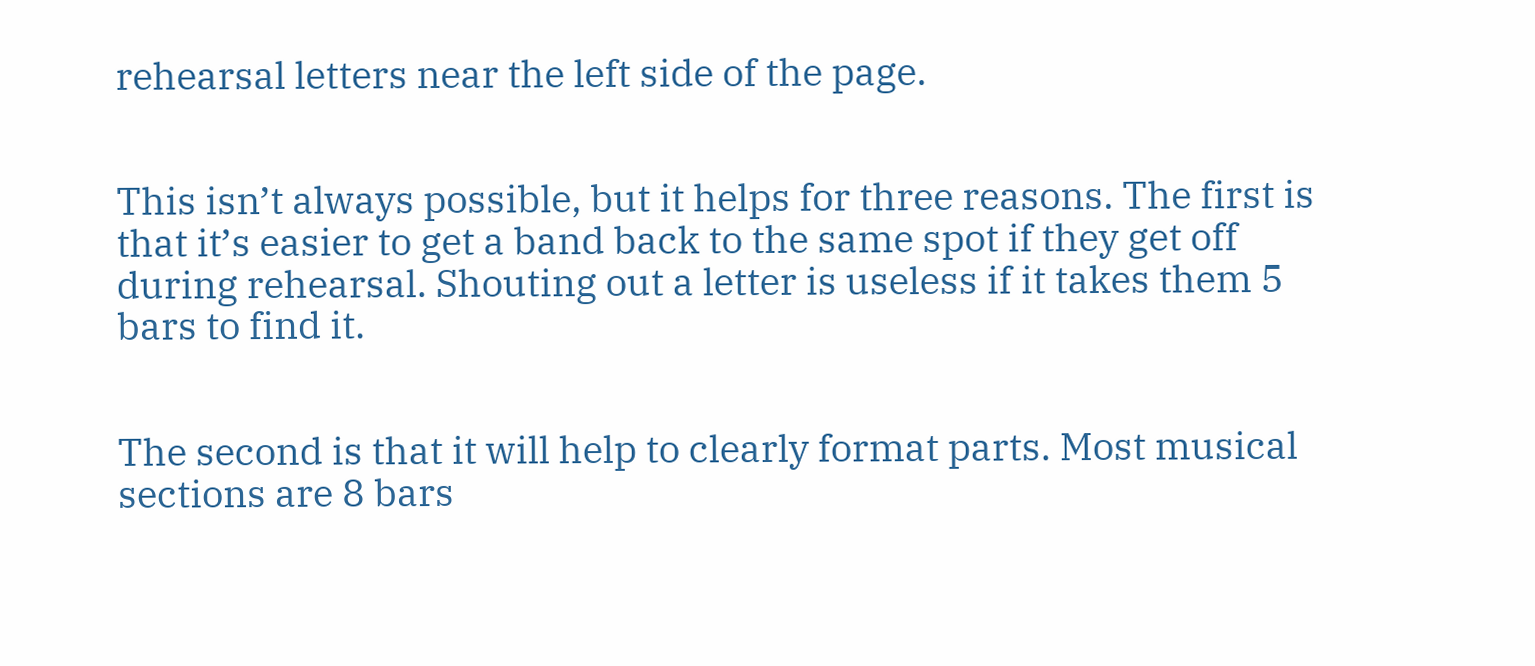rehearsal letters near the left side of the page.


This isn’t always possible, but it helps for three reasons. The first is that it’s easier to get a band back to the same spot if they get off during rehearsal. Shouting out a letter is useless if it takes them 5 bars to find it.


The second is that it will help to clearly format parts. Most musical sections are 8 bars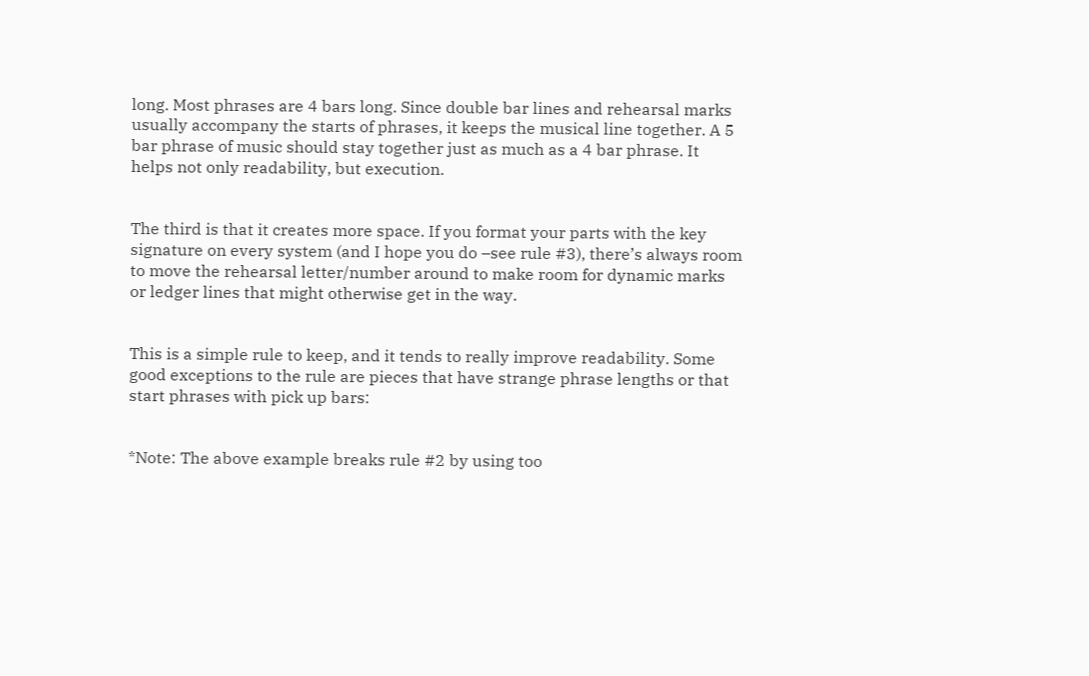long. Most phrases are 4 bars long. Since double bar lines and rehearsal marks usually accompany the starts of phrases, it keeps the musical line together. A 5 bar phrase of music should stay together just as much as a 4 bar phrase. It helps not only readability, but execution.


The third is that it creates more space. If you format your parts with the key signature on every system (and I hope you do –see rule #3), there’s always room to move the rehearsal letter/number around to make room for dynamic marks or ledger lines that might otherwise get in the way.


This is a simple rule to keep, and it tends to really improve readability. Some good exceptions to the rule are pieces that have strange phrase lengths or that start phrases with pick up bars:


*Note: The above example breaks rule #2 by using too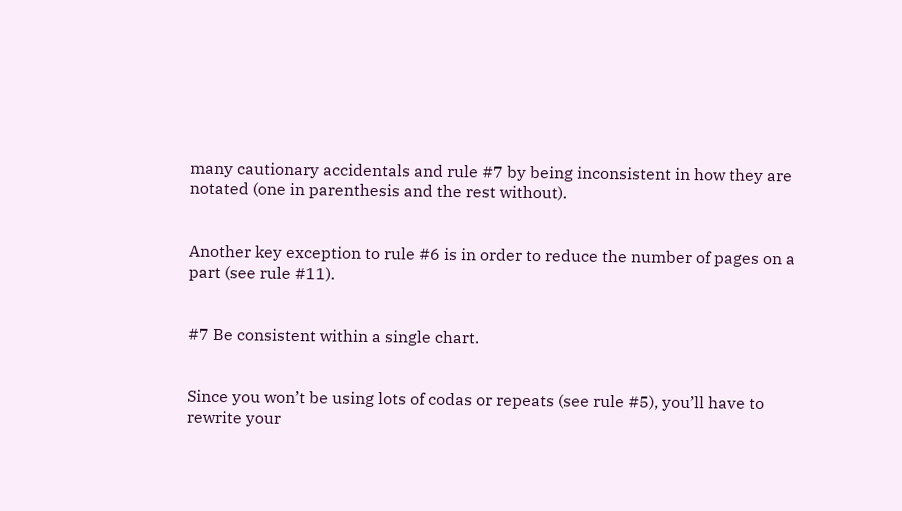many cautionary accidentals and rule #7 by being inconsistent in how they are notated (one in parenthesis and the rest without).


Another key exception to rule #6 is in order to reduce the number of pages on a part (see rule #11).


#7 Be consistent within a single chart.


Since you won’t be using lots of codas or repeats (see rule #5), you’ll have to rewrite your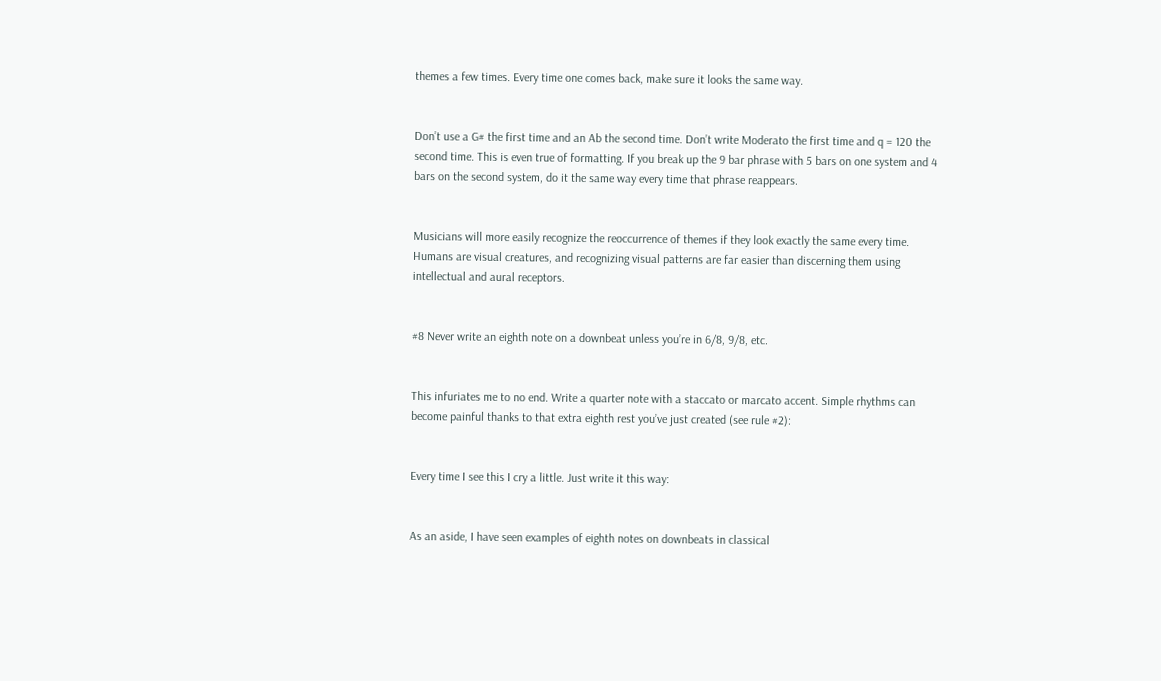themes a few times. Every time one comes back, make sure it looks the same way.


Don’t use a G# the first time and an Ab the second time. Don’t write Moderato the first time and q = 120 the second time. This is even true of formatting. If you break up the 9 bar phrase with 5 bars on one system and 4 bars on the second system, do it the same way every time that phrase reappears.


Musicians will more easily recognize the reoccurrence of themes if they look exactly the same every time. Humans are visual creatures, and recognizing visual patterns are far easier than discerning them using intellectual and aural receptors.


#8 Never write an eighth note on a downbeat unless you’re in 6/8, 9/8, etc.


This infuriates me to no end. Write a quarter note with a staccato or marcato accent. Simple rhythms can become painful thanks to that extra eighth rest you’ve just created (see rule #2):


Every time I see this I cry a little. Just write it this way:


As an aside, I have seen examples of eighth notes on downbeats in classical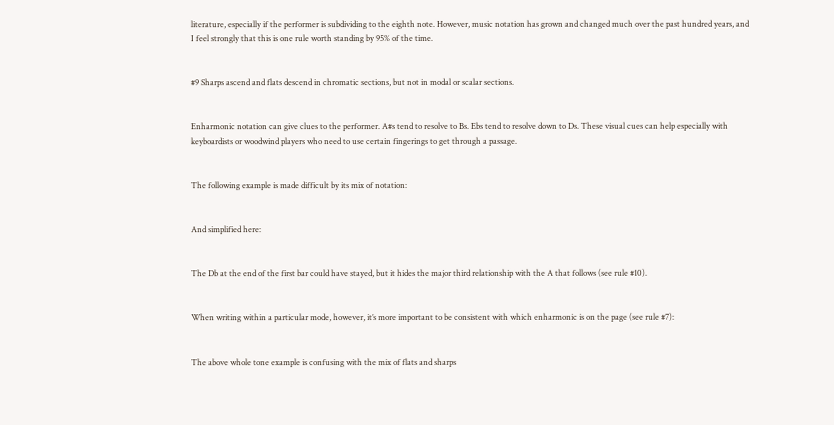literature, especially if the performer is subdividing to the eighth note. However, music notation has grown and changed much over the past hundred years, and I feel strongly that this is one rule worth standing by 95% of the time.


#9 Sharps ascend and flats descend in chromatic sections, but not in modal or scalar sections.


Enharmonic notation can give clues to the performer. A#s tend to resolve to Bs. Ebs tend to resolve down to Ds. These visual cues can help especially with keyboardists or woodwind players who need to use certain fingerings to get through a passage.


The following example is made difficult by its mix of notation:


And simplified here:


The Db at the end of the first bar could have stayed, but it hides the major third relationship with the A that follows (see rule #10).


When writing within a particular mode, however, it’s more important to be consistent with which enharmonic is on the page (see rule #7):


The above whole tone example is confusing with the mix of flats and sharps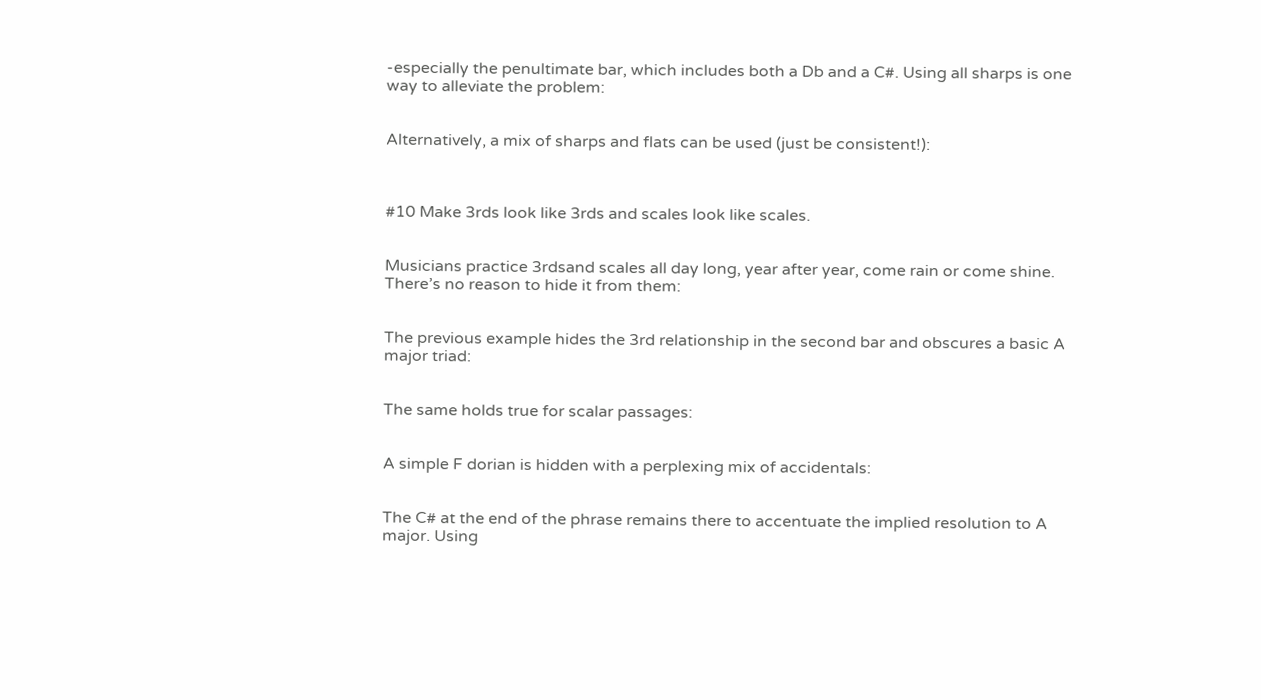-especially the penultimate bar, which includes both a Db and a C#. Using all sharps is one way to alleviate the problem:


Alternatively, a mix of sharps and flats can be used (just be consistent!):



#10 Make 3rds look like 3rds and scales look like scales.


Musicians practice 3rdsand scales all day long, year after year, come rain or come shine. There’s no reason to hide it from them:


The previous example hides the 3rd relationship in the second bar and obscures a basic A major triad:


The same holds true for scalar passages:


A simple F dorian is hidden with a perplexing mix of accidentals:


The C# at the end of the phrase remains there to accentuate the implied resolution to A major. Using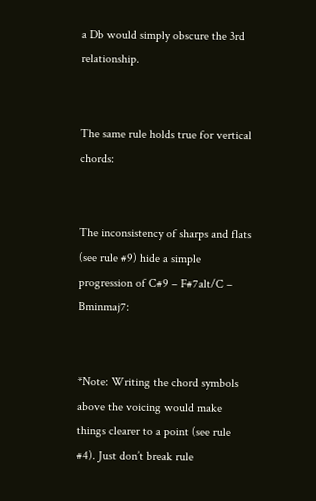a Db would simply obscure the 3rd relationship.


The same rule holds true for vertical chords:


The inconsistency of sharps and flats (see rule #9) hide a simple progression of C#9 – F#7alt/C – Bminmaj7:


*Note: Writing the chord symbols above the voicing would make things clearer to a point (see rule #4). Just don’t break rule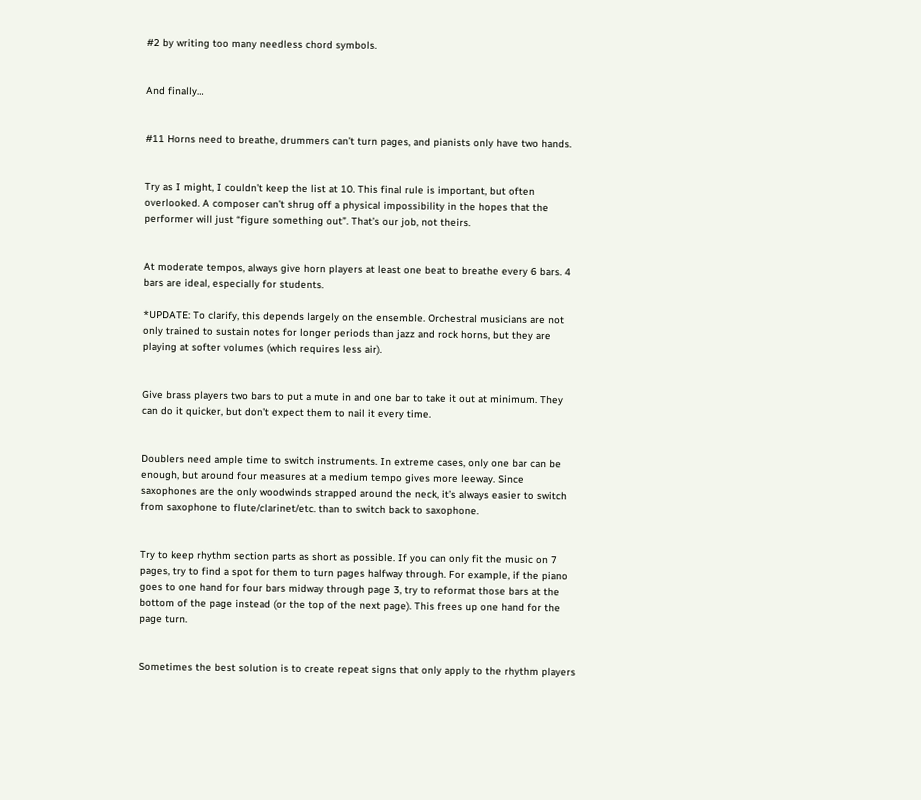#2 by writing too many needless chord symbols.


And finally…


#11 Horns need to breathe, drummers can’t turn pages, and pianists only have two hands.


Try as I might, I couldn’t keep the list at 10. This final rule is important, but often overlooked. A composer can’t shrug off a physical impossibility in the hopes that the performer will just “figure something out”. That’s our job, not theirs.


At moderate tempos, always give horn players at least one beat to breathe every 6 bars. 4 bars are ideal, especially for students.

*UPDATE: To clarify, this depends largely on the ensemble. Orchestral musicians are not only trained to sustain notes for longer periods than jazz and rock horns, but they are playing at softer volumes (which requires less air).


Give brass players two bars to put a mute in and one bar to take it out at minimum. They can do it quicker, but don’t expect them to nail it every time.


Doublers need ample time to switch instruments. In extreme cases, only one bar can be enough, but around four measures at a medium tempo gives more leeway. Since saxophones are the only woodwinds strapped around the neck, it’s always easier to switch from saxophone to flute/clarinet/etc. than to switch back to saxophone.


Try to keep rhythm section parts as short as possible. If you can only fit the music on 7 pages, try to find a spot for them to turn pages halfway through. For example, if the piano goes to one hand for four bars midway through page 3, try to reformat those bars at the bottom of the page instead (or the top of the next page). This frees up one hand for the page turn.


Sometimes the best solution is to create repeat signs that only apply to the rhythm players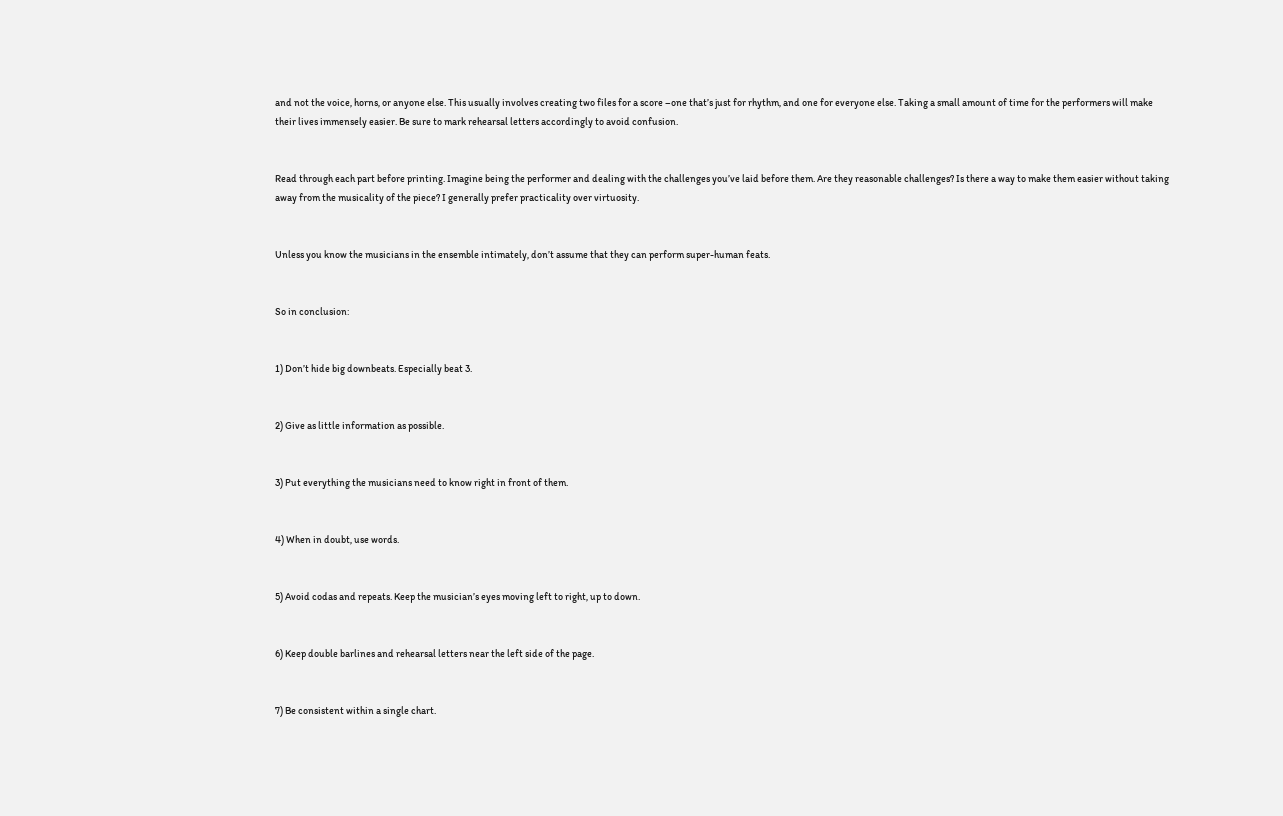and not the voice, horns, or anyone else. This usually involves creating two files for a score –one that’s just for rhythm, and one for everyone else. Taking a small amount of time for the performers will make their lives immensely easier. Be sure to mark rehearsal letters accordingly to avoid confusion.


Read through each part before printing. Imagine being the performer and dealing with the challenges you’ve laid before them. Are they reasonable challenges? Is there a way to make them easier without taking away from the musicality of the piece? I generally prefer practicality over virtuosity.


Unless you know the musicians in the ensemble intimately, don’t assume that they can perform super-human feats.


So in conclusion:


1) Don’t hide big downbeats. Especially beat 3.


2) Give as little information as possible.


3) Put everything the musicians need to know right in front of them.


4) When in doubt, use words.


5) Avoid codas and repeats. Keep the musician’s eyes moving left to right, up to down.


6) Keep double barlines and rehearsal letters near the left side of the page.


7) Be consistent within a single chart.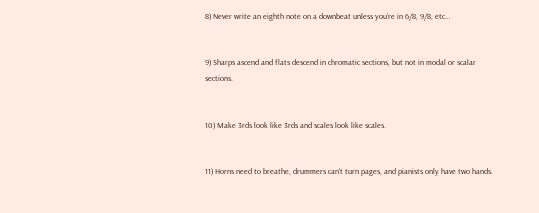8) Never write an eighth note on a downbeat unless you’re in 6/8, 9/8, etc…


9) Sharps ascend and flats descend in chromatic sections, but not in modal or scalar sections.


10) Make 3rds look like 3rds and scales look like scales.


11) Horns need to breathe, drummers can’t turn pages, and pianists only have two hands.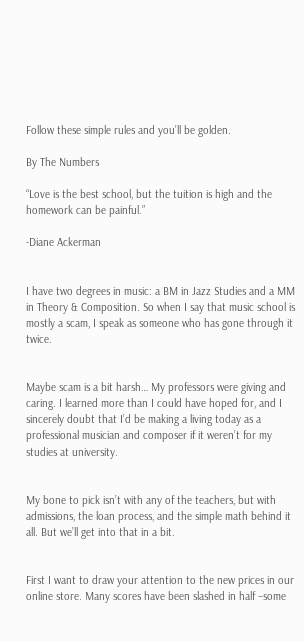Follow these simple rules and you’ll be golden.

By The Numbers

“Love is the best school, but the tuition is high and the homework can be painful.”

-Diane Ackerman


I have two degrees in music: a BM in Jazz Studies and a MM in Theory & Composition. So when I say that music school is mostly a scam, I speak as someone who has gone through it twice.


Maybe scam is a bit harsh… My professors were giving and caring. I learned more than I could have hoped for, and I sincerely doubt that I’d be making a living today as a professional musician and composer if it weren’t for my studies at university.


My bone to pick isn’t with any of the teachers, but with admissions, the loan process, and the simple math behind it all. But we’ll get into that in a bit.


First I want to draw your attention to the new prices in our online store. Many scores have been slashed in half –some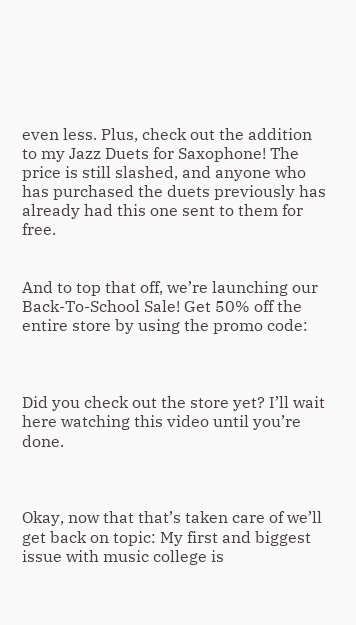even less. Plus, check out the addition to my Jazz Duets for Saxophone! The price is still slashed, and anyone who has purchased the duets previously has already had this one sent to them for free.


And to top that off, we’re launching our Back-To-School Sale! Get 50% off the entire store by using the promo code:



Did you check out the store yet? I’ll wait here watching this video until you’re done.



Okay, now that that’s taken care of we’ll get back on topic: My first and biggest issue with music college is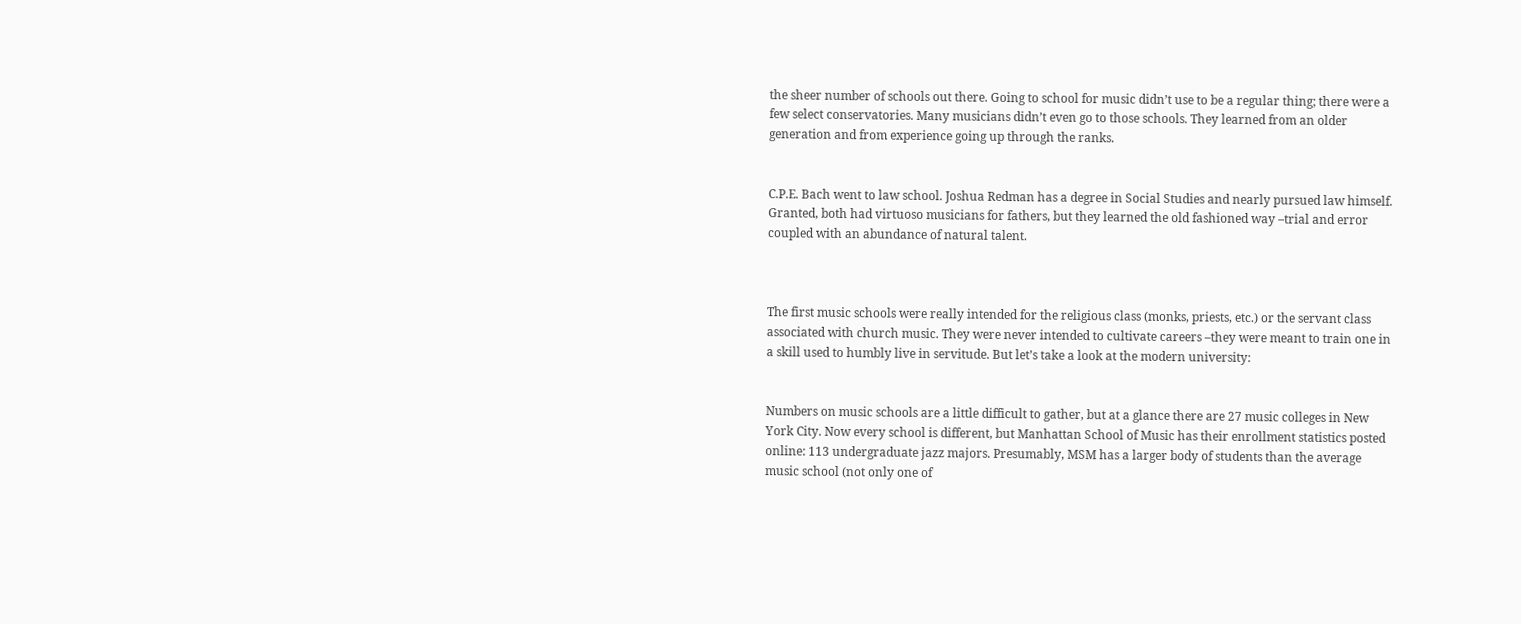the sheer number of schools out there. Going to school for music didn’t use to be a regular thing; there were a few select conservatories. Many musicians didn’t even go to those schools. They learned from an older generation and from experience going up through the ranks.


C.P.E. Bach went to law school. Joshua Redman has a degree in Social Studies and nearly pursued law himself. Granted, both had virtuoso musicians for fathers, but they learned the old fashioned way –trial and error coupled with an abundance of natural talent.



The first music schools were really intended for the religious class (monks, priests, etc.) or the servant class associated with church music. They were never intended to cultivate careers –they were meant to train one in a skill used to humbly live in servitude. But let’s take a look at the modern university:


Numbers on music schools are a little difficult to gather, but at a glance there are 27 music colleges in New York City. Now every school is different, but Manhattan School of Music has their enrollment statistics posted online: 113 undergraduate jazz majors. Presumably, MSM has a larger body of students than the average music school (not only one of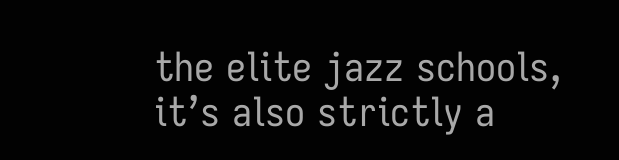the elite jazz schools, it’s also strictly a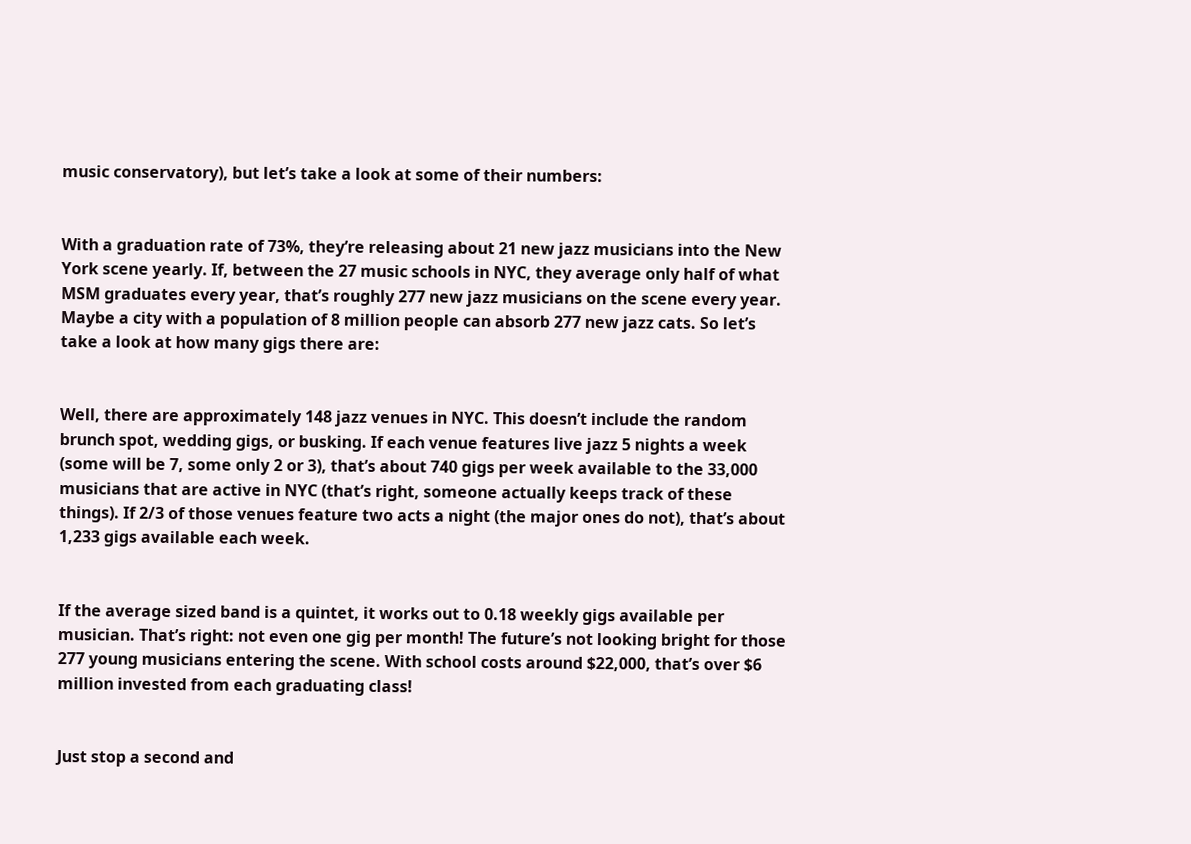music conservatory), but let’s take a look at some of their numbers:


With a graduation rate of 73%, they’re releasing about 21 new jazz musicians into the New York scene yearly. If, between the 27 music schools in NYC, they average only half of what MSM graduates every year, that’s roughly 277 new jazz musicians on the scene every year. Maybe a city with a population of 8 million people can absorb 277 new jazz cats. So let’s take a look at how many gigs there are:


Well, there are approximately 148 jazz venues in NYC. This doesn’t include the random brunch spot, wedding gigs, or busking. If each venue features live jazz 5 nights a week (some will be 7, some only 2 or 3), that’s about 740 gigs per week available to the 33,000 musicians that are active in NYC (that’s right, someone actually keeps track of these things). If 2/3 of those venues feature two acts a night (the major ones do not), that’s about 1,233 gigs available each week.


If the average sized band is a quintet, it works out to 0.18 weekly gigs available per musician. That’s right: not even one gig per month! The future’s not looking bright for those 277 young musicians entering the scene. With school costs around $22,000, that’s over $6 million invested from each graduating class!


Just stop a second and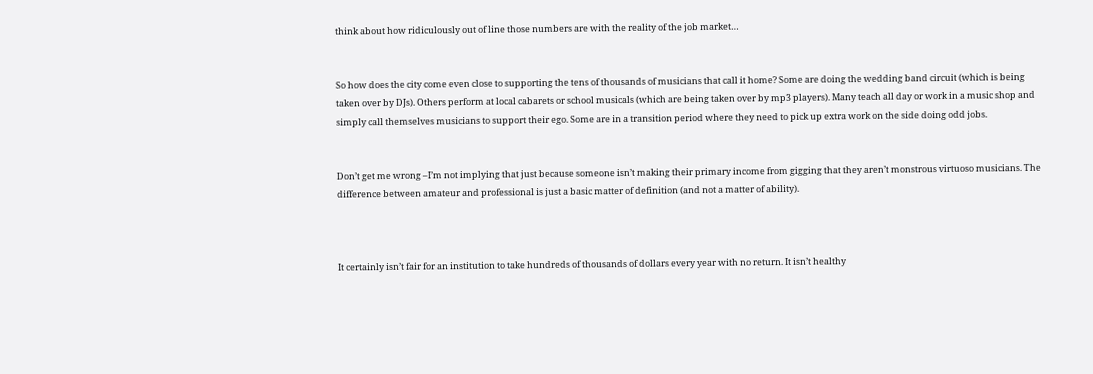think about how ridiculously out of line those numbers are with the reality of the job market…


So how does the city come even close to supporting the tens of thousands of musicians that call it home? Some are doing the wedding band circuit (which is being taken over by DJs). Others perform at local cabarets or school musicals (which are being taken over by mp3 players). Many teach all day or work in a music shop and simply call themselves musicians to support their ego. Some are in a transition period where they need to pick up extra work on the side doing odd jobs.


Don’t get me wrong –I’m not implying that just because someone isn’t making their primary income from gigging that they aren’t monstrous virtuoso musicians. The difference between amateur and professional is just a basic matter of definition (and not a matter of ability).



It certainly isn’t fair for an institution to take hundreds of thousands of dollars every year with no return. It isn’t healthy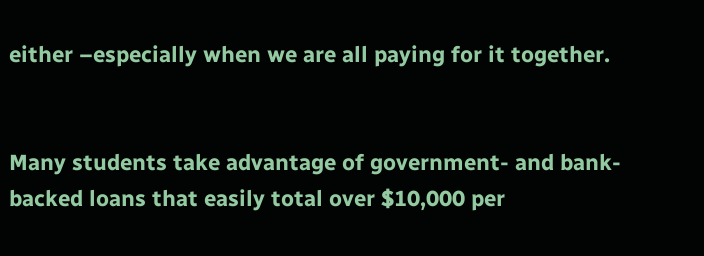either –especially when we are all paying for it together.


Many students take advantage of government- and bank-backed loans that easily total over $10,000 per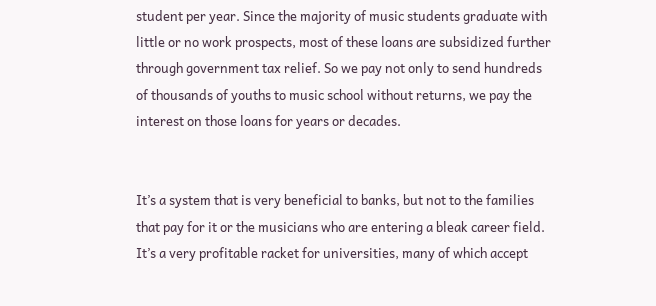student per year. Since the majority of music students graduate with little or no work prospects, most of these loans are subsidized further through government tax relief. So we pay not only to send hundreds of thousands of youths to music school without returns, we pay the interest on those loans for years or decades.


It’s a system that is very beneficial to banks, but not to the families that pay for it or the musicians who are entering a bleak career field. It’s a very profitable racket for universities, many of which accept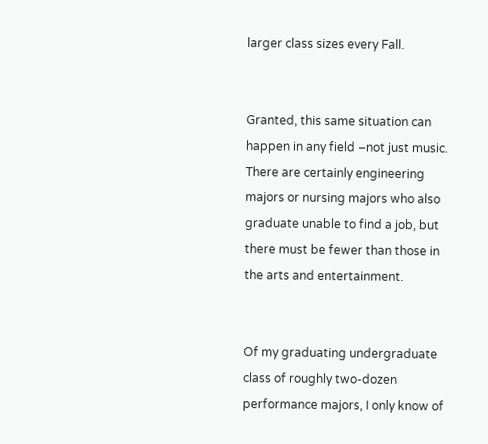larger class sizes every Fall.


Granted, this same situation can happen in any field –not just music. There are certainly engineering majors or nursing majors who also graduate unable to find a job, but there must be fewer than those in the arts and entertainment.


Of my graduating undergraduate class of roughly two-dozen performance majors, I only know of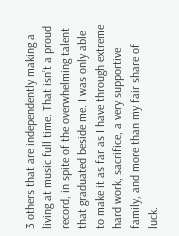3 others that are independently making a living at music full time. That isn’t a proud record, in spite of the overwhelming talent that graduated beside me. I was only able to make it as far as I have through extreme hard work, sacrifice, a very supportive family, and more than my fair share of luck.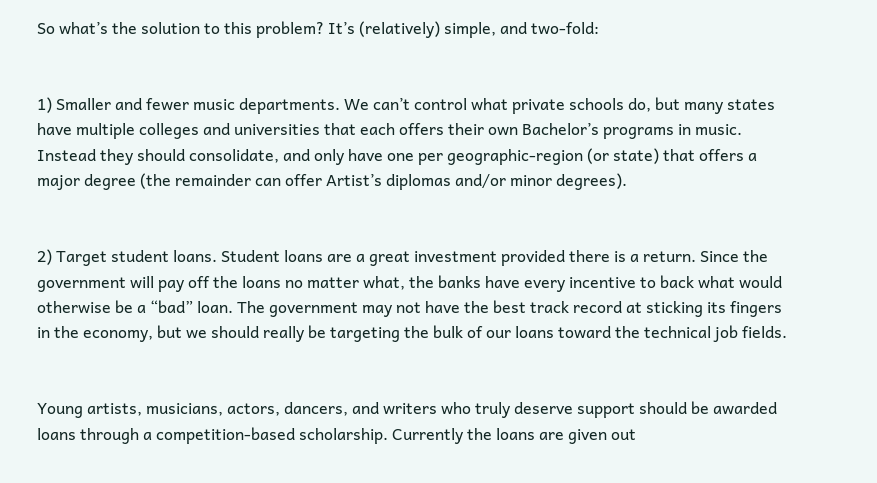So what’s the solution to this problem? It’s (relatively) simple, and two-fold:


1) Smaller and fewer music departments. We can’t control what private schools do, but many states have multiple colleges and universities that each offers their own Bachelor’s programs in music. Instead they should consolidate, and only have one per geographic-region (or state) that offers a major degree (the remainder can offer Artist’s diplomas and/or minor degrees).


2) Target student loans. Student loans are a great investment provided there is a return. Since the government will pay off the loans no matter what, the banks have every incentive to back what would otherwise be a “bad” loan. The government may not have the best track record at sticking its fingers in the economy, but we should really be targeting the bulk of our loans toward the technical job fields.


Young artists, musicians, actors, dancers, and writers who truly deserve support should be awarded loans through a competition-based scholarship. Currently the loans are given out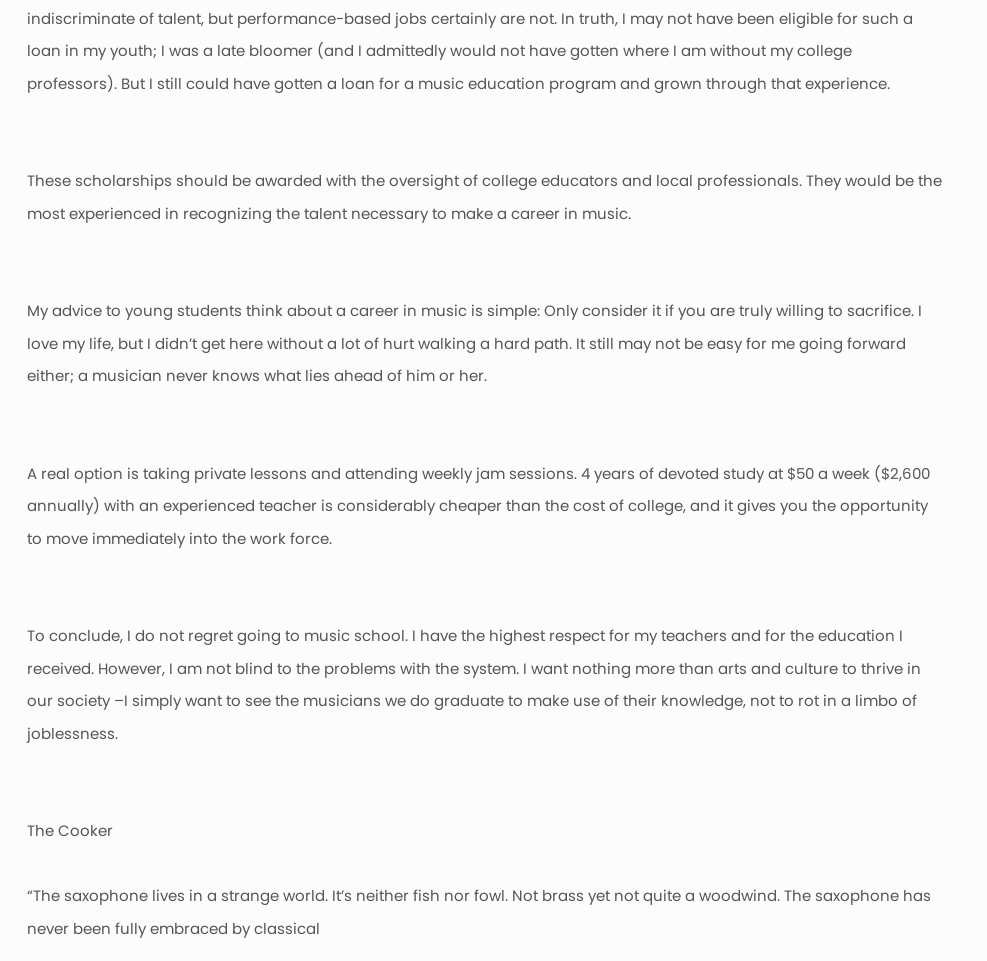indiscriminate of talent, but performance-based jobs certainly are not. In truth, I may not have been eligible for such a loan in my youth; I was a late bloomer (and I admittedly would not have gotten where I am without my college professors). But I still could have gotten a loan for a music education program and grown through that experience.


These scholarships should be awarded with the oversight of college educators and local professionals. They would be the most experienced in recognizing the talent necessary to make a career in music.


My advice to young students think about a career in music is simple: Only consider it if you are truly willing to sacrifice. I love my life, but I didn’t get here without a lot of hurt walking a hard path. It still may not be easy for me going forward either; a musician never knows what lies ahead of him or her.


A real option is taking private lessons and attending weekly jam sessions. 4 years of devoted study at $50 a week ($2,600 annually) with an experienced teacher is considerably cheaper than the cost of college, and it gives you the opportunity to move immediately into the work force.


To conclude, I do not regret going to music school. I have the highest respect for my teachers and for the education I received. However, I am not blind to the problems with the system. I want nothing more than arts and culture to thrive in our society –I simply want to see the musicians we do graduate to make use of their knowledge, not to rot in a limbo of joblessness.


The Cooker

“The saxophone lives in a strange world. It’s neither fish nor fowl. Not brass yet not quite a woodwind. The saxophone has never been fully embraced by classical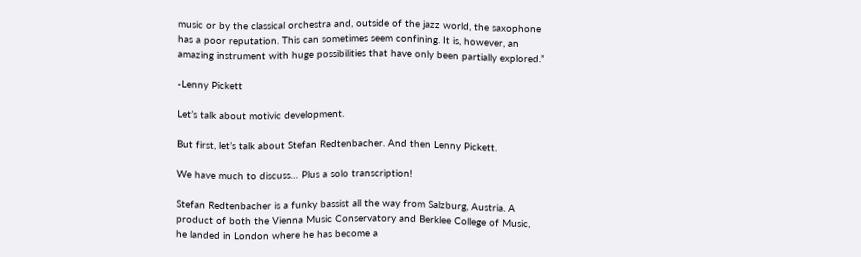music or by the classical orchestra and, outside of the jazz world, the saxophone has a poor reputation. This can sometimes seem confining. It is, however, an amazing instrument with huge possibilities that have only been partially explored.”

-Lenny Pickett

Let’s talk about motivic development.

But first, let’s talk about Stefan Redtenbacher. And then Lenny Pickett.

We have much to discuss… Plus a solo transcription!

Stefan Redtenbacher is a funky bassist all the way from Salzburg, Austria. A product of both the Vienna Music Conservatory and Berklee College of Music, he landed in London where he has become a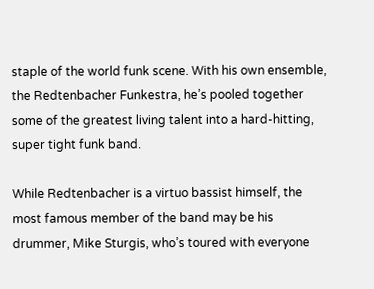staple of the world funk scene. With his own ensemble, the Redtenbacher Funkestra, he’s pooled together some of the greatest living talent into a hard-hitting, super tight funk band.

While Redtenbacher is a virtuo bassist himself, the most famous member of the band may be his drummer, Mike Sturgis, who’s toured with everyone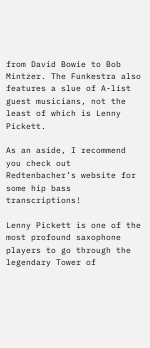from David Bowie to Bob Mintzer. The Funkestra also features a slue of A-list guest musicians, not the least of which is Lenny Pickett.

As an aside, I recommend you check out Redtenbacher’s website for some hip bass transcriptions!

Lenny Pickett is one of the most profound saxophone players to go through the legendary Tower of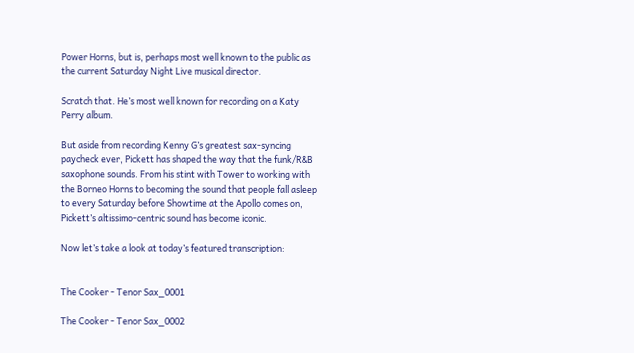Power Horns, but is, perhaps most well known to the public as the current Saturday Night Live musical director.

Scratch that. He’s most well known for recording on a Katy Perry album.

But aside from recording Kenny G’s greatest sax-syncing paycheck ever, Pickett has shaped the way that the funk/R&B saxophone sounds. From his stint with Tower to working with the Borneo Horns to becoming the sound that people fall asleep to every Saturday before Showtime at the Apollo comes on, Pickett’s altissimo-centric sound has become iconic.

Now let’s take a look at today’s featured transcription:


The Cooker - Tenor Sax_0001

The Cooker - Tenor Sax_0002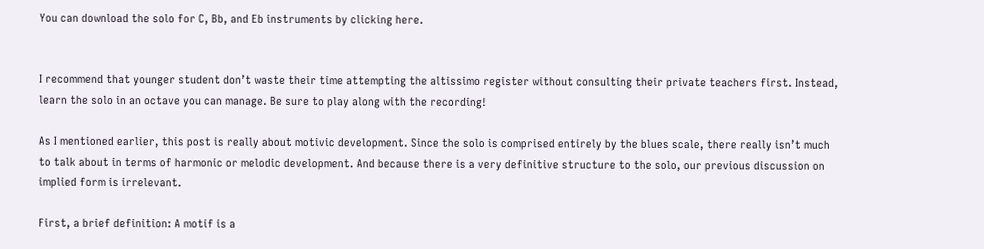You can download the solo for C, Bb, and Eb instruments by clicking here.


I recommend that younger student don’t waste their time attempting the altissimo register without consulting their private teachers first. Instead, learn the solo in an octave you can manage. Be sure to play along with the recording!

As I mentioned earlier, this post is really about motivic development. Since the solo is comprised entirely by the blues scale, there really isn’t much to talk about in terms of harmonic or melodic development. And because there is a very definitive structure to the solo, our previous discussion on implied form is irrelevant.

First, a brief definition: A motif is a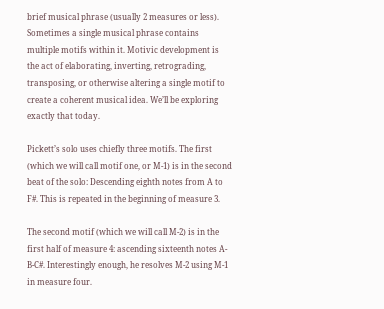brief musical phrase (usually 2 measures or less). Sometimes a single musical phrase contains multiple motifs within it. Motivic development is the act of elaborating, inverting, retrograding, transposing, or otherwise altering a single motif to create a coherent musical idea. We’ll be exploring exactly that today.

Pickett’s solo uses chiefly three motifs. The first (which we will call motif one, or M-1) is in the second beat of the solo: Descending eighth notes from A to F#. This is repeated in the beginning of measure 3.

The second motif (which we will call M-2) is in the first half of measure 4: ascending sixteenth notes A-B-C#. Interestingly enough, he resolves M-2 using M-1 in measure four.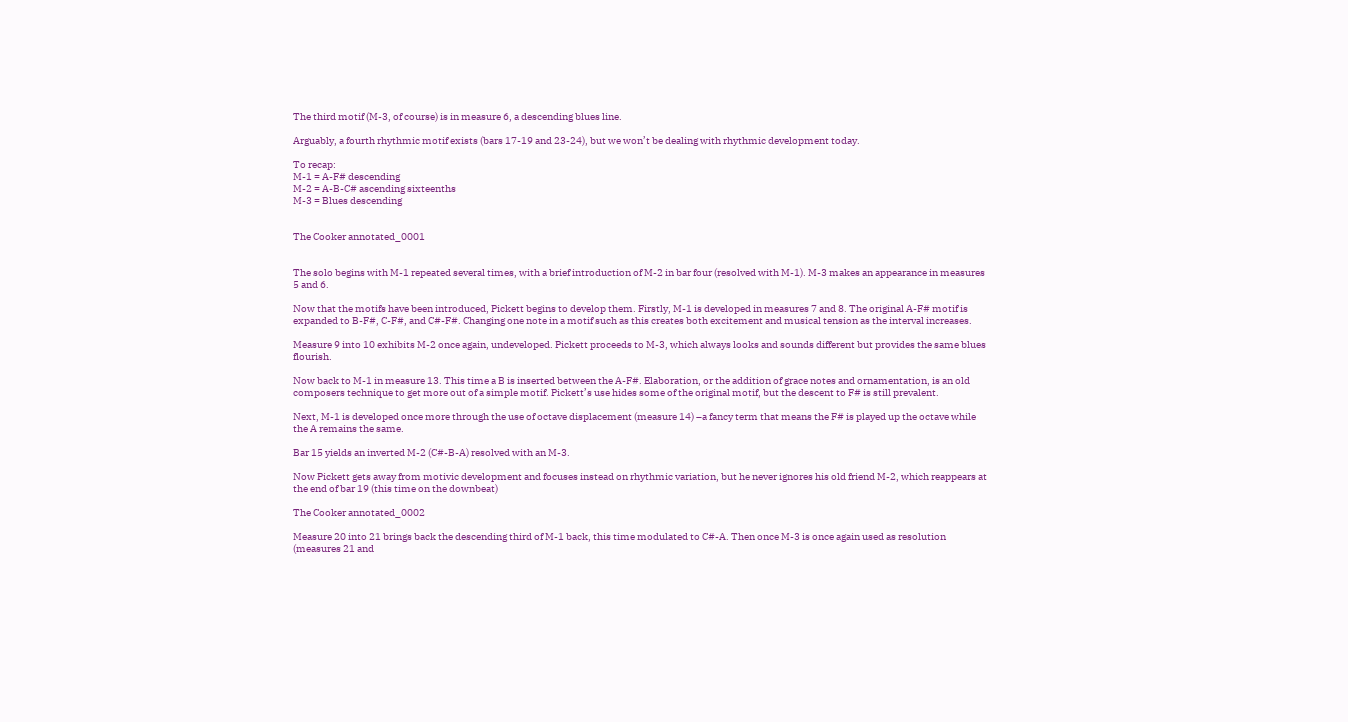The third motif (M-3, of course) is in measure 6, a descending blues line.

Arguably, a fourth rhythmic motif exists (bars 17-19 and 23-24), but we won’t be dealing with rhythmic development today.

To recap:
M-1 = A-F# descending
M-2 = A-B-C# ascending sixteenths
M-3 = Blues descending


The Cooker annotated_0001


The solo begins with M-1 repeated several times, with a brief introduction of M-2 in bar four (resolved with M-1). M-3 makes an appearance in measures 5 and 6.

Now that the motifs have been introduced, Pickett begins to develop them. Firstly, M-1 is developed in measures 7 and 8. The original A-F# motif is expanded to B-F#, C-F#, and C#-F#. Changing one note in a motif such as this creates both excitement and musical tension as the interval increases.

Measure 9 into 10 exhibits M-2 once again, undeveloped. Pickett proceeds to M-3, which always looks and sounds different but provides the same blues flourish.

Now back to M-1 in measure 13. This time a B is inserted between the A-F#. Elaboration, or the addition of grace notes and ornamentation, is an old composers technique to get more out of a simple motif. Pickett’s use hides some of the original motif, but the descent to F# is still prevalent.

Next, M-1 is developed once more through the use of octave displacement (measure 14) –a fancy term that means the F# is played up the octave while the A remains the same.

Bar 15 yields an inverted M-2 (C#-B-A) resolved with an M-3.

Now Pickett gets away from motivic development and focuses instead on rhythmic variation, but he never ignores his old friend M-2, which reappears at the end of bar 19 (this time on the downbeat)

The Cooker annotated_0002

Measure 20 into 21 brings back the descending third of M-1 back, this time modulated to C#-A. Then once M-3 is once again used as resolution (measures 21 and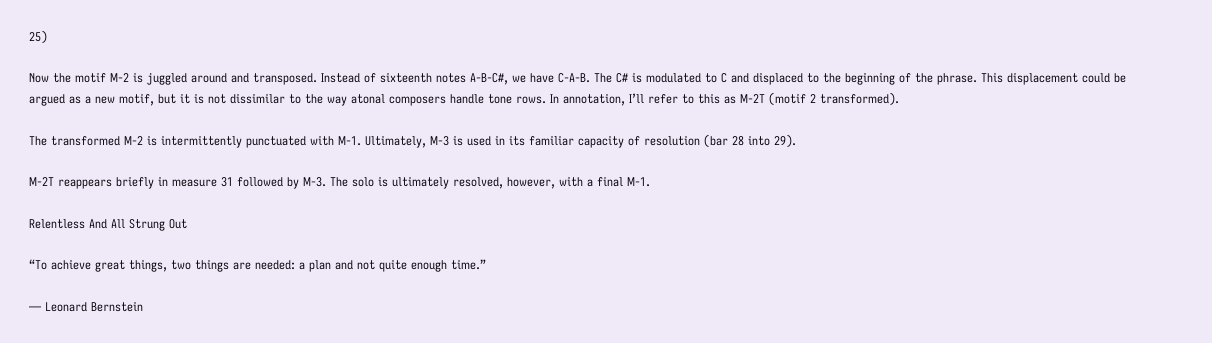25)

Now the motif M-2 is juggled around and transposed. Instead of sixteenth notes A-B-C#, we have C-A-B. The C# is modulated to C and displaced to the beginning of the phrase. This displacement could be argued as a new motif, but it is not dissimilar to the way atonal composers handle tone rows. In annotation, I’ll refer to this as M-2T (motif 2 transformed).

The transformed M-2 is intermittently punctuated with M-1. Ultimately, M-3 is used in its familiar capacity of resolution (bar 28 into 29).

M-2T reappears briefly in measure 31 followed by M-3. The solo is ultimately resolved, however, with a final M-1.

Relentless And All Strung Out

“To achieve great things, two things are needed: a plan and not quite enough time.”

― Leonard Bernstein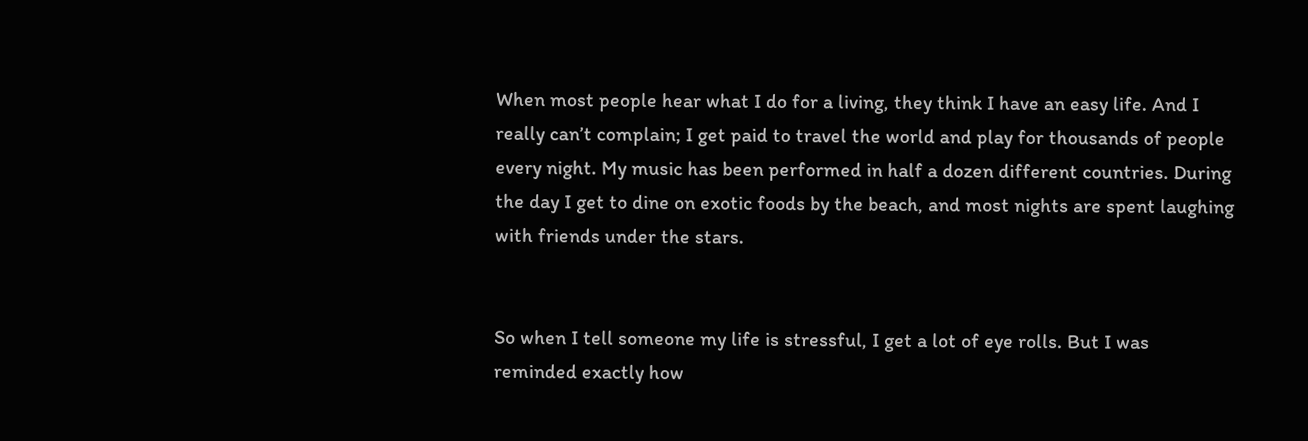When most people hear what I do for a living, they think I have an easy life. And I really can’t complain; I get paid to travel the world and play for thousands of people every night. My music has been performed in half a dozen different countries. During the day I get to dine on exotic foods by the beach, and most nights are spent laughing with friends under the stars.


So when I tell someone my life is stressful, I get a lot of eye rolls. But I was reminded exactly how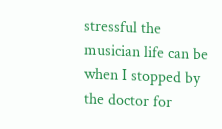stressful the musician life can be when I stopped by the doctor for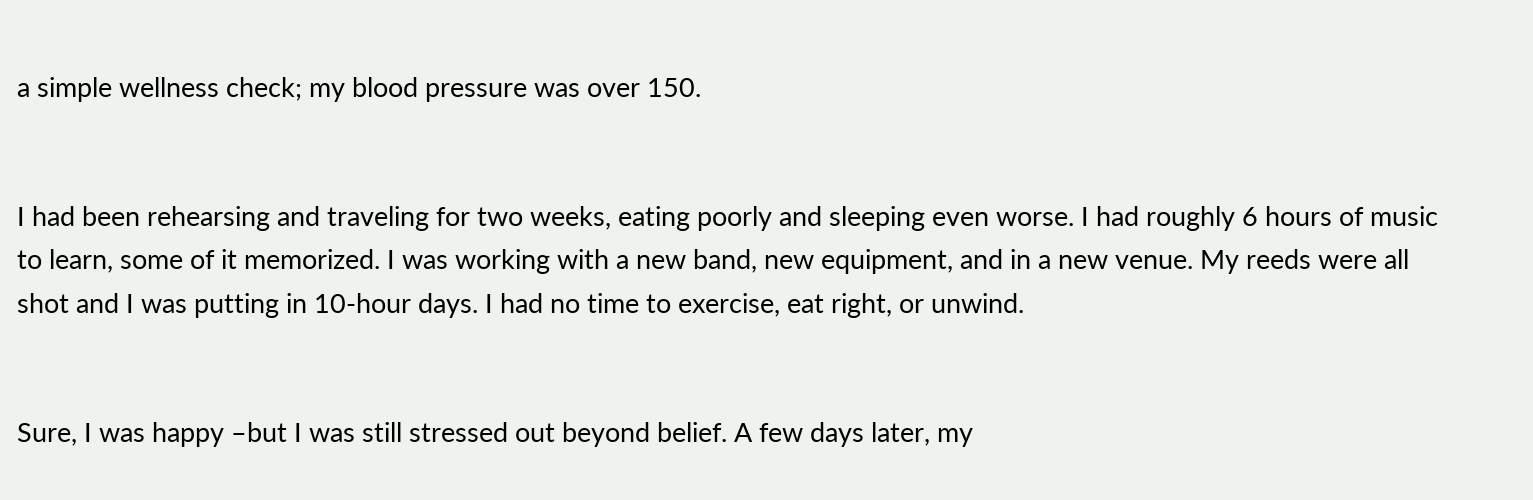a simple wellness check; my blood pressure was over 150.


I had been rehearsing and traveling for two weeks, eating poorly and sleeping even worse. I had roughly 6 hours of music to learn, some of it memorized. I was working with a new band, new equipment, and in a new venue. My reeds were all shot and I was putting in 10-hour days. I had no time to exercise, eat right, or unwind.


Sure, I was happy –but I was still stressed out beyond belief. A few days later, my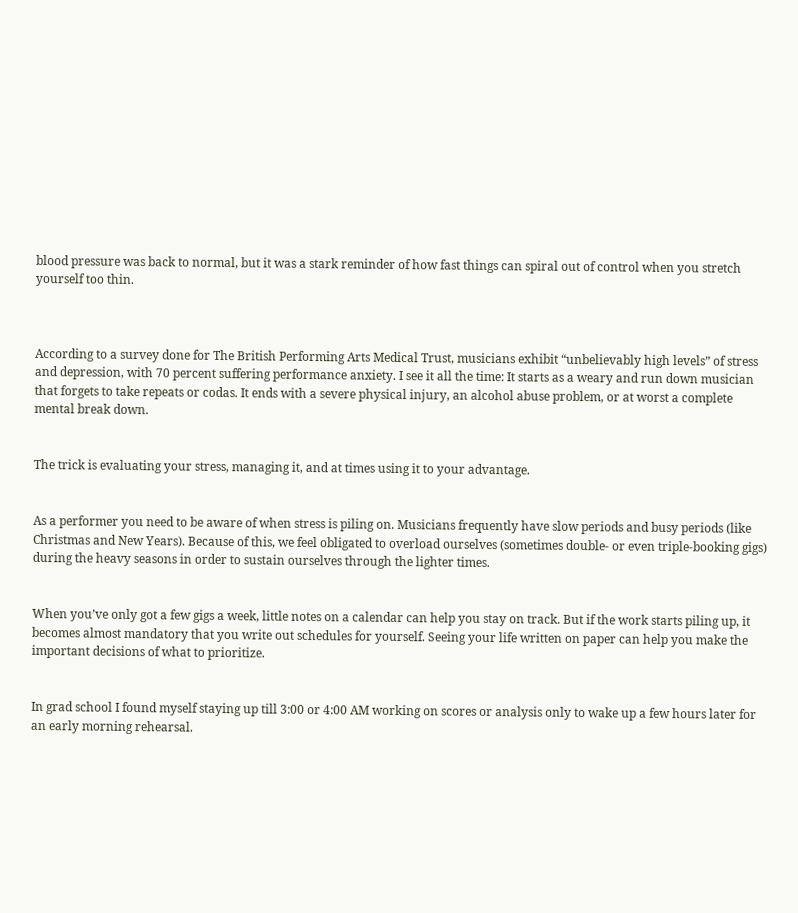blood pressure was back to normal, but it was a stark reminder of how fast things can spiral out of control when you stretch yourself too thin.



According to a survey done for The British Performing Arts Medical Trust, musicians exhibit “unbelievably high levels” of stress and depression, with 70 percent suffering performance anxiety. I see it all the time: It starts as a weary and run down musician that forgets to take repeats or codas. It ends with a severe physical injury, an alcohol abuse problem, or at worst a complete mental break down.


The trick is evaluating your stress, managing it, and at times using it to your advantage.


As a performer you need to be aware of when stress is piling on. Musicians frequently have slow periods and busy periods (like Christmas and New Years). Because of this, we feel obligated to overload ourselves (sometimes double- or even triple-booking gigs) during the heavy seasons in order to sustain ourselves through the lighter times.


When you’ve only got a few gigs a week, little notes on a calendar can help you stay on track. But if the work starts piling up, it becomes almost mandatory that you write out schedules for yourself. Seeing your life written on paper can help you make the important decisions of what to prioritize.


In grad school I found myself staying up till 3:00 or 4:00 AM working on scores or analysis only to wake up a few hours later for an early morning rehearsal.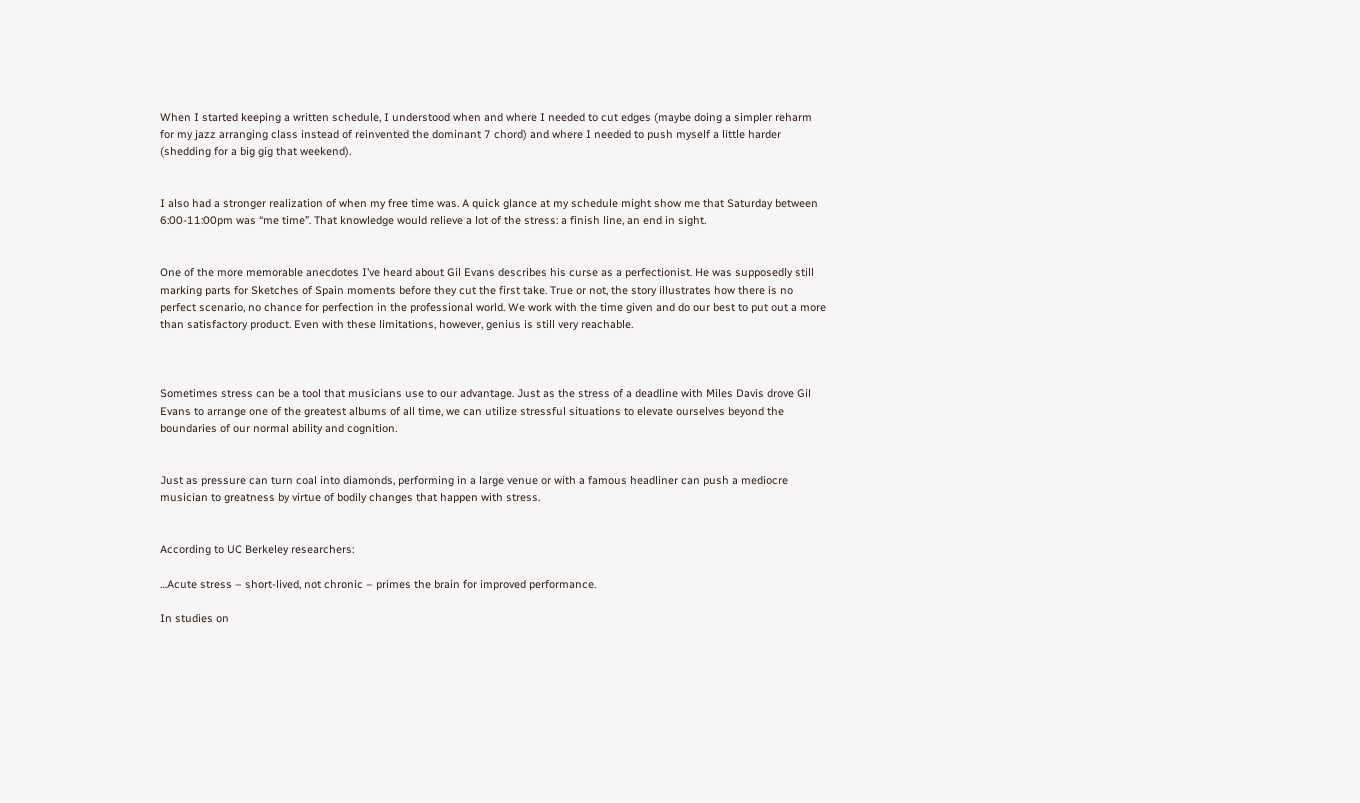When I started keeping a written schedule, I understood when and where I needed to cut edges (maybe doing a simpler reharm for my jazz arranging class instead of reinvented the dominant 7 chord) and where I needed to push myself a little harder (shedding for a big gig that weekend).


I also had a stronger realization of when my free time was. A quick glance at my schedule might show me that Saturday between 6:00-11:00pm was “me time”. That knowledge would relieve a lot of the stress: a finish line, an end in sight.


One of the more memorable anecdotes I’ve heard about Gil Evans describes his curse as a perfectionist. He was supposedly still marking parts for Sketches of Spain moments before they cut the first take. True or not, the story illustrates how there is no perfect scenario, no chance for perfection in the professional world. We work with the time given and do our best to put out a more than satisfactory product. Even with these limitations, however, genius is still very reachable.



Sometimes stress can be a tool that musicians use to our advantage. Just as the stress of a deadline with Miles Davis drove Gil Evans to arrange one of the greatest albums of all time, we can utilize stressful situations to elevate ourselves beyond the boundaries of our normal ability and cognition.


Just as pressure can turn coal into diamonds, performing in a large venue or with a famous headliner can push a mediocre musician to greatness by virtue of bodily changes that happen with stress.


According to UC Berkeley researchers:

…Acute stress – short-lived, not chronic – primes the brain for improved performance.

In studies on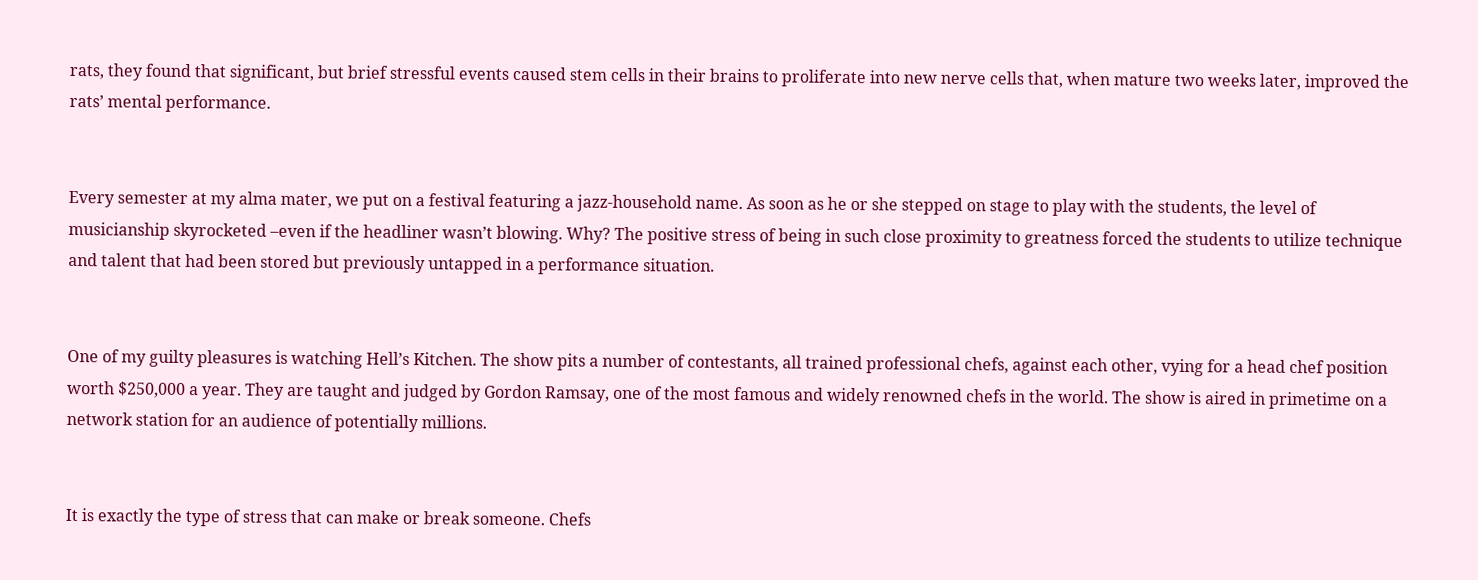rats, they found that significant, but brief stressful events caused stem cells in their brains to proliferate into new nerve cells that, when mature two weeks later, improved the rats’ mental performance.


Every semester at my alma mater, we put on a festival featuring a jazz-household name. As soon as he or she stepped on stage to play with the students, the level of musicianship skyrocketed –even if the headliner wasn’t blowing. Why? The positive stress of being in such close proximity to greatness forced the students to utilize technique and talent that had been stored but previously untapped in a performance situation.


One of my guilty pleasures is watching Hell’s Kitchen. The show pits a number of contestants, all trained professional chefs, against each other, vying for a head chef position worth $250,000 a year. They are taught and judged by Gordon Ramsay, one of the most famous and widely renowned chefs in the world. The show is aired in primetime on a network station for an audience of potentially millions.


It is exactly the type of stress that can make or break someone. Chefs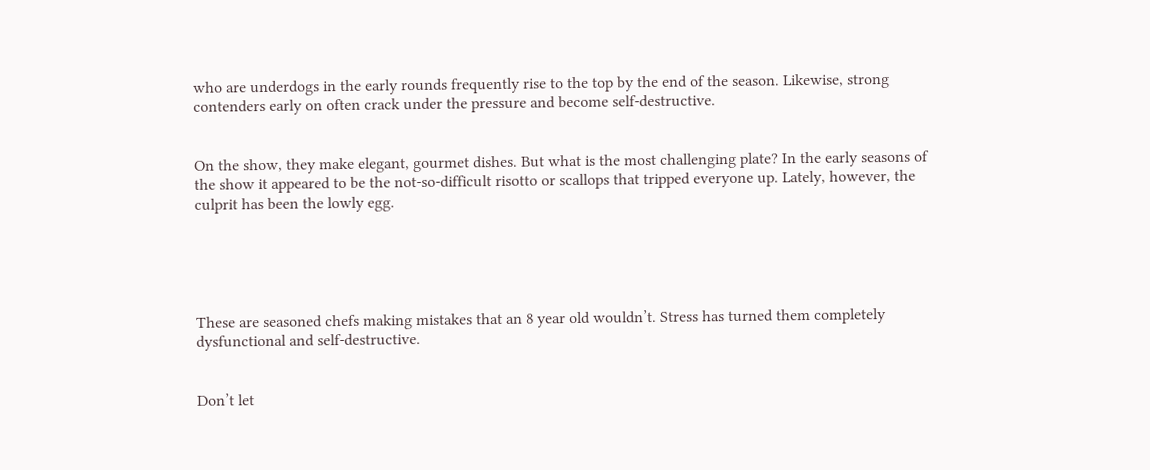who are underdogs in the early rounds frequently rise to the top by the end of the season. Likewise, strong contenders early on often crack under the pressure and become self-destructive.


On the show, they make elegant, gourmet dishes. But what is the most challenging plate? In the early seasons of the show it appeared to be the not-so-difficult risotto or scallops that tripped everyone up. Lately, however, the culprit has been the lowly egg.





These are seasoned chefs making mistakes that an 8 year old wouldn’t. Stress has turned them completely dysfunctional and self-destructive.


Don’t let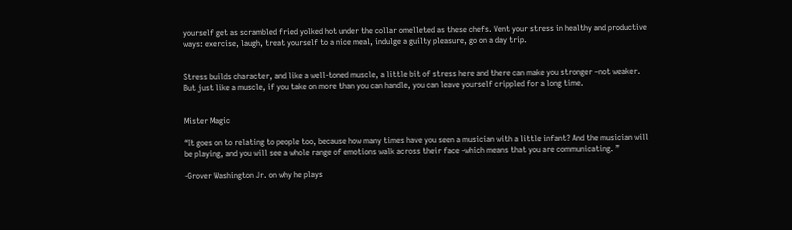yourself get as scrambled fried yolked hot under the collar omelleted as these chefs. Vent your stress in healthy and productive ways: exercise, laugh, treat yourself to a nice meal, indulge a guilty pleasure, go on a day trip.


Stress builds character, and like a well-toned muscle, a little bit of stress here and there can make you stronger –not weaker. But just like a muscle, if you take on more than you can handle, you can leave yourself crippled for a long time.


Mister Magic

“It goes on to relating to people too, because how many times have you seen a musician with a little infant? And the musician will be playing, and you will see a whole range of emotions walk across their face -which means that you are communicating. ”

-Grover Washington Jr. on why he plays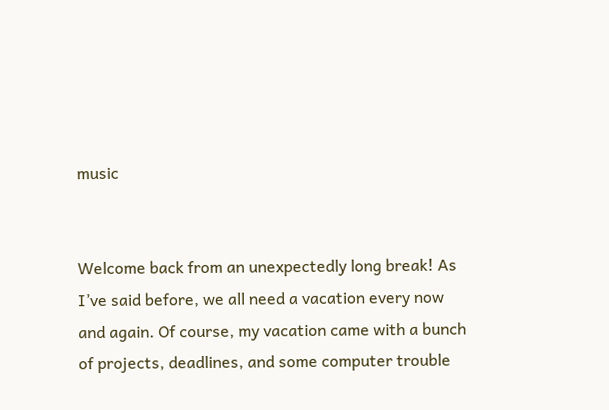music


Welcome back from an unexpectedly long break! As I’ve said before, we all need a vacation every now and again. Of course, my vacation came with a bunch of projects, deadlines, and some computer trouble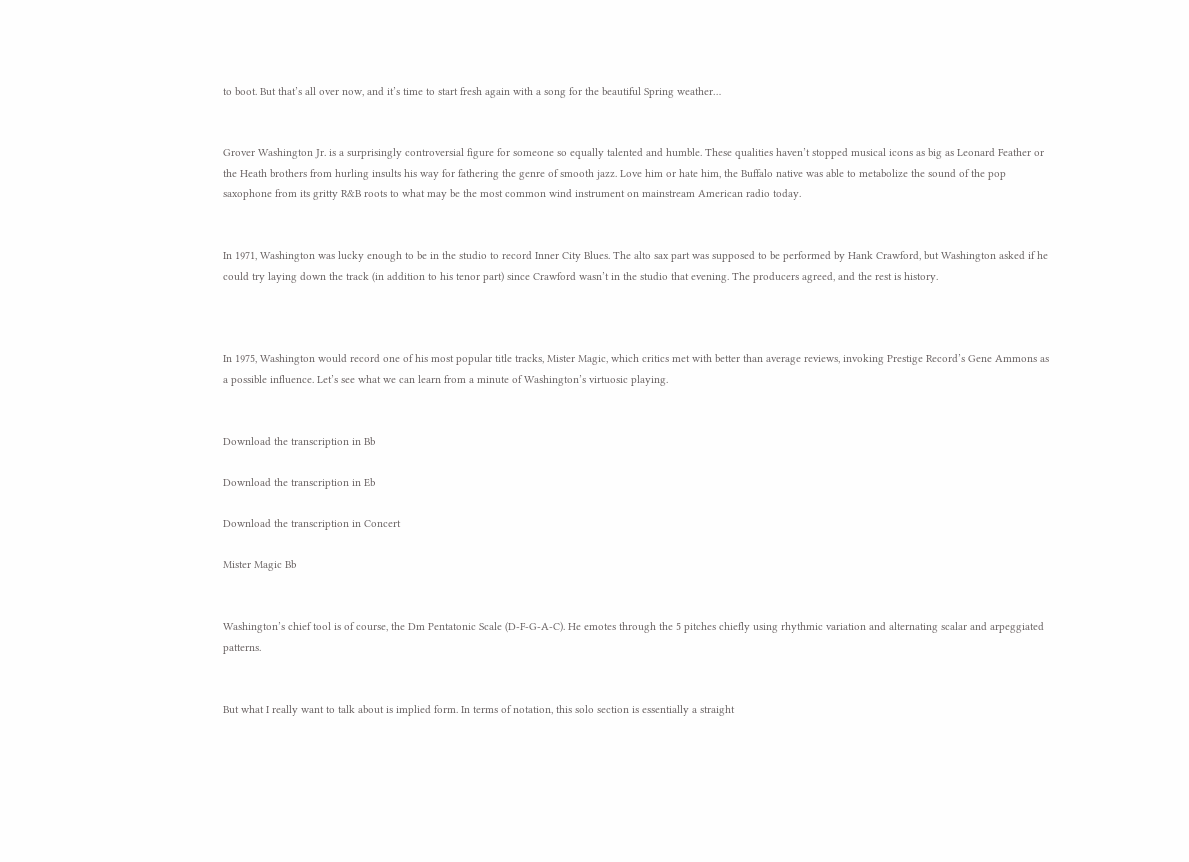to boot. But that’s all over now, and it’s time to start fresh again with a song for the beautiful Spring weather…


Grover Washington Jr. is a surprisingly controversial figure for someone so equally talented and humble. These qualities haven’t stopped musical icons as big as Leonard Feather or the Heath brothers from hurling insults his way for fathering the genre of smooth jazz. Love him or hate him, the Buffalo native was able to metabolize the sound of the pop saxophone from its gritty R&B roots to what may be the most common wind instrument on mainstream American radio today.


In 1971, Washington was lucky enough to be in the studio to record Inner City Blues. The alto sax part was supposed to be performed by Hank Crawford, but Washington asked if he could try laying down the track (in addition to his tenor part) since Crawford wasn’t in the studio that evening. The producers agreed, and the rest is history.



In 1975, Washington would record one of his most popular title tracks, Mister Magic, which critics met with better than average reviews, invoking Prestige Record’s Gene Ammons as a possible influence. Let’s see what we can learn from a minute of Washington’s virtuosic playing.


Download the transcription in Bb

Download the transcription in Eb

Download the transcription in Concert

Mister Magic Bb


Washington’s chief tool is of course, the Dm Pentatonic Scale (D-F-G-A-C). He emotes through the 5 pitches chiefly using rhythmic variation and alternating scalar and arpeggiated patterns.


But what I really want to talk about is implied form. In terms of notation, this solo section is essentially a straight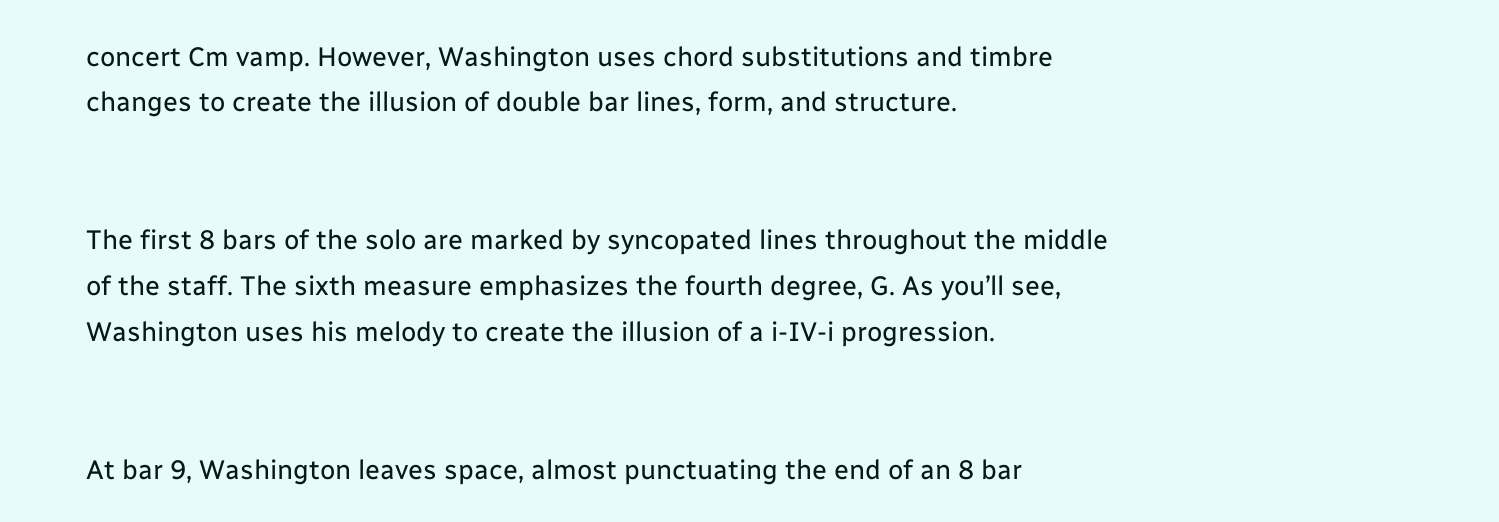concert Cm vamp. However, Washington uses chord substitutions and timbre changes to create the illusion of double bar lines, form, and structure.


The first 8 bars of the solo are marked by syncopated lines throughout the middle of the staff. The sixth measure emphasizes the fourth degree, G. As you’ll see, Washington uses his melody to create the illusion of a i-IV-i progression.


At bar 9, Washington leaves space, almost punctuating the end of an 8 bar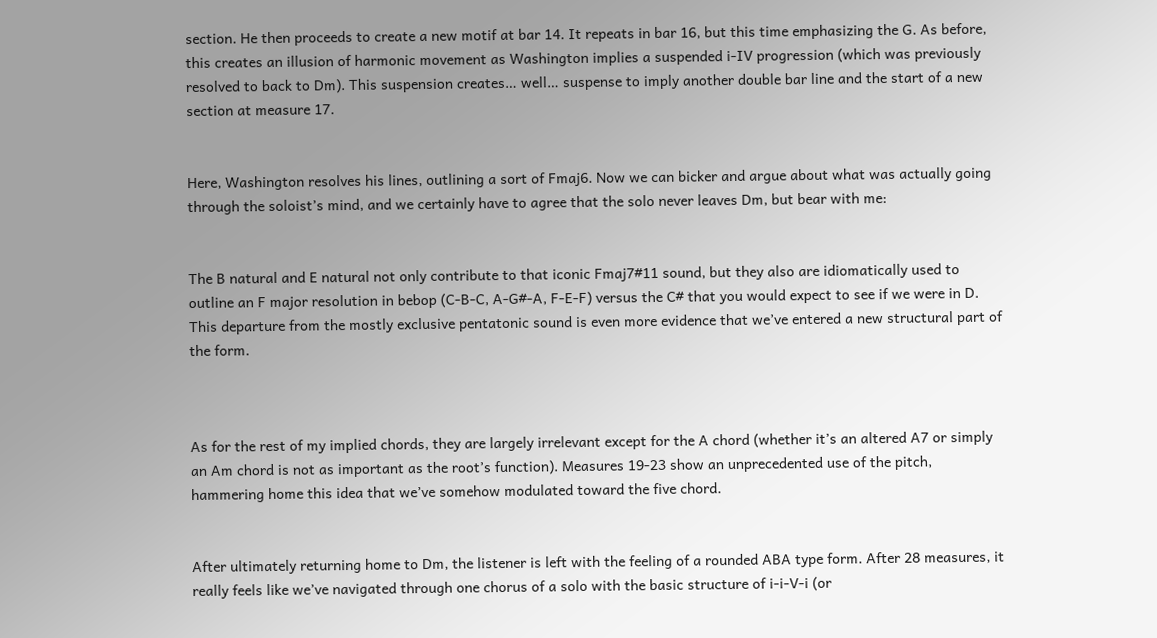section. He then proceeds to create a new motif at bar 14. It repeats in bar 16, but this time emphasizing the G. As before, this creates an illusion of harmonic movement as Washington implies a suspended i-IV progression (which was previously resolved to back to Dm). This suspension creates… well… suspense to imply another double bar line and the start of a new section at measure 17.


Here, Washington resolves his lines, outlining a sort of Fmaj6. Now we can bicker and argue about what was actually going through the soloist’s mind, and we certainly have to agree that the solo never leaves Dm, but bear with me:


The B natural and E natural not only contribute to that iconic Fmaj7#11 sound, but they also are idiomatically used to outline an F major resolution in bebop (C-B-C, A-G#-A, F-E-F) versus the C# that you would expect to see if we were in D. This departure from the mostly exclusive pentatonic sound is even more evidence that we’ve entered a new structural part of the form.



As for the rest of my implied chords, they are largely irrelevant except for the A chord (whether it’s an altered A7 or simply an Am chord is not as important as the root’s function). Measures 19-23 show an unprecedented use of the pitch, hammering home this idea that we’ve somehow modulated toward the five chord.


After ultimately returning home to Dm, the listener is left with the feeling of a rounded ABA type form. After 28 measures, it really feels like we’ve navigated through one chorus of a solo with the basic structure of i-i-V-i (or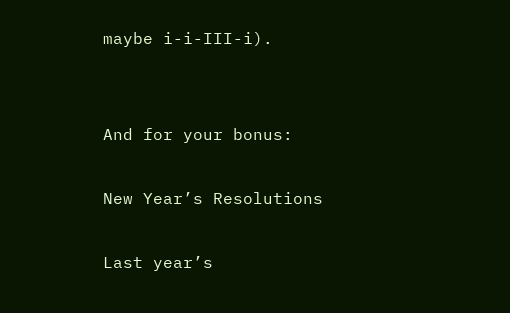maybe i-i-III-i).


And for your bonus:

New Year’s Resolutions

Last year’s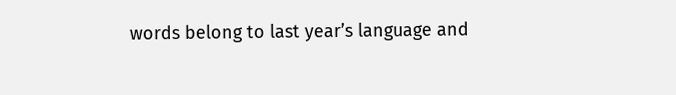words belong to last year’s language and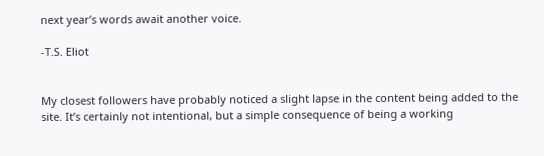next year’s words await another voice.

-T.S. Eliot


My closest followers have probably noticed a slight lapse in the content being added to the site. It’s certainly not intentional, but a simple consequence of being a working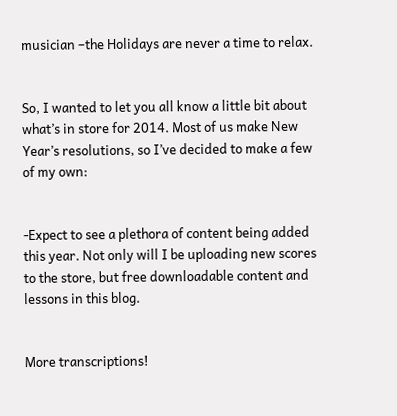musician –the Holidays are never a time to relax.


So, I wanted to let you all know a little bit about what’s in store for 2014. Most of us make New Year’s resolutions, so I’ve decided to make a few of my own:


-Expect to see a plethora of content being added this year. Not only will I be uploading new scores to the store, but free downloadable content and lessons in this blog.


More transcriptions!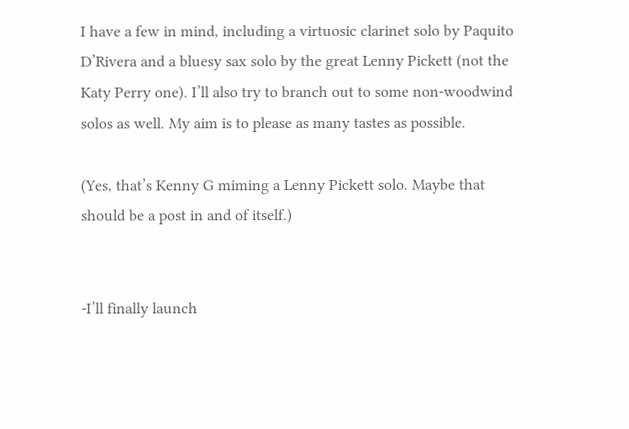I have a few in mind, including a virtuosic clarinet solo by Paquito D’Rivera and a bluesy sax solo by the great Lenny Pickett (not the Katy Perry one). I’ll also try to branch out to some non-woodwind solos as well. My aim is to please as many tastes as possible.

(Yes, that’s Kenny G miming a Lenny Pickett solo. Maybe that should be a post in and of itself.)


-I’ll finally launch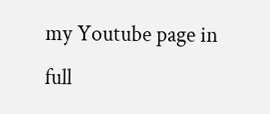my Youtube page in full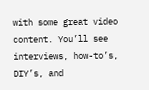with some great video content. You’ll see interviews, how-to’s, DIY’s, and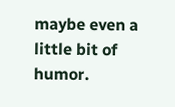maybe even a little bit of humor.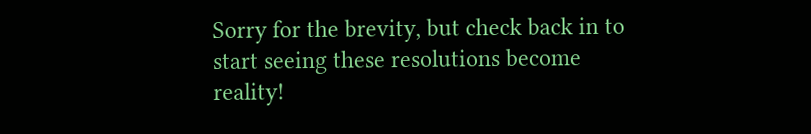Sorry for the brevity, but check back in to start seeing these resolutions become reality!